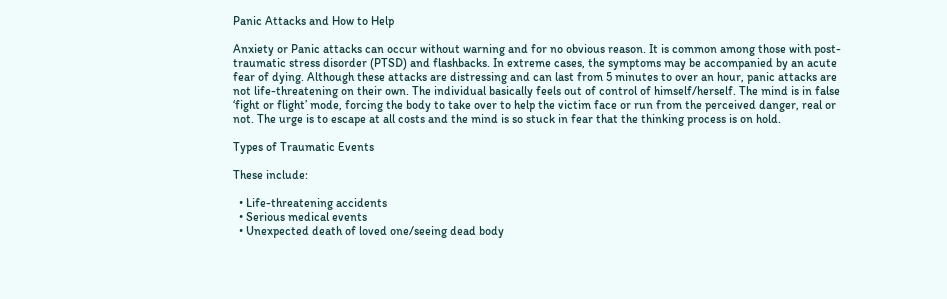Panic Attacks and How to Help

Anxiety or Panic attacks can occur without warning and for no obvious reason. It is common among those with post-traumatic stress disorder (PTSD) and flashbacks. In extreme cases, the symptoms may be accompanied by an acute fear of dying. Although these attacks are distressing and can last from 5 minutes to over an hour, panic attacks are not life-threatening on their own. The individual basically feels out of control of himself/herself. The mind is in false ‘fight or flight’ mode, forcing the body to take over to help the victim face or run from the perceived danger, real or not. The urge is to escape at all costs and the mind is so stuck in fear that the thinking process is on hold.

Types of Traumatic Events

These include:

  • Life-threatening accidents
  • Serious medical events
  • Unexpected death of loved one/seeing dead body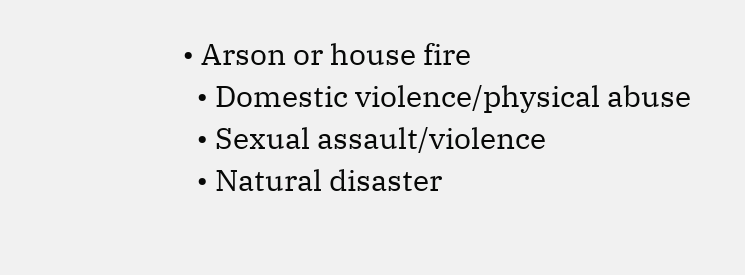• Arson or house fire
  • Domestic violence/physical abuse
  • Sexual assault/violence
  • Natural disaster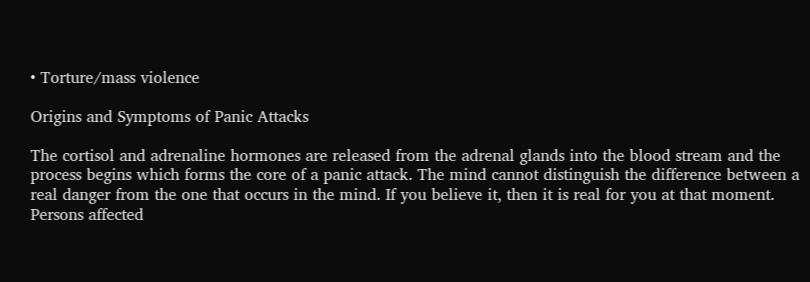• Torture/mass violence

Origins and Symptoms of Panic Attacks

The cortisol and adrenaline hormones are released from the adrenal glands into the blood stream and the process begins which forms the core of a panic attack. The mind cannot distinguish the difference between a real danger from the one that occurs in the mind. If you believe it, then it is real for you at that moment. Persons affected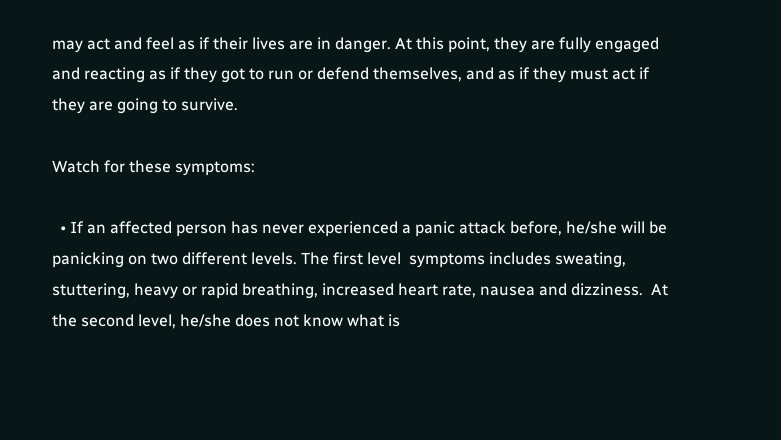may act and feel as if their lives are in danger. At this point, they are fully engaged and reacting as if they got to run or defend themselves, and as if they must act if they are going to survive.

Watch for these symptoms:

  • If an affected person has never experienced a panic attack before, he/she will be panicking on two different levels. The first level  symptoms includes sweating, stuttering, heavy or rapid breathing, increased heart rate, nausea and dizziness.  At the second level, he/she does not know what is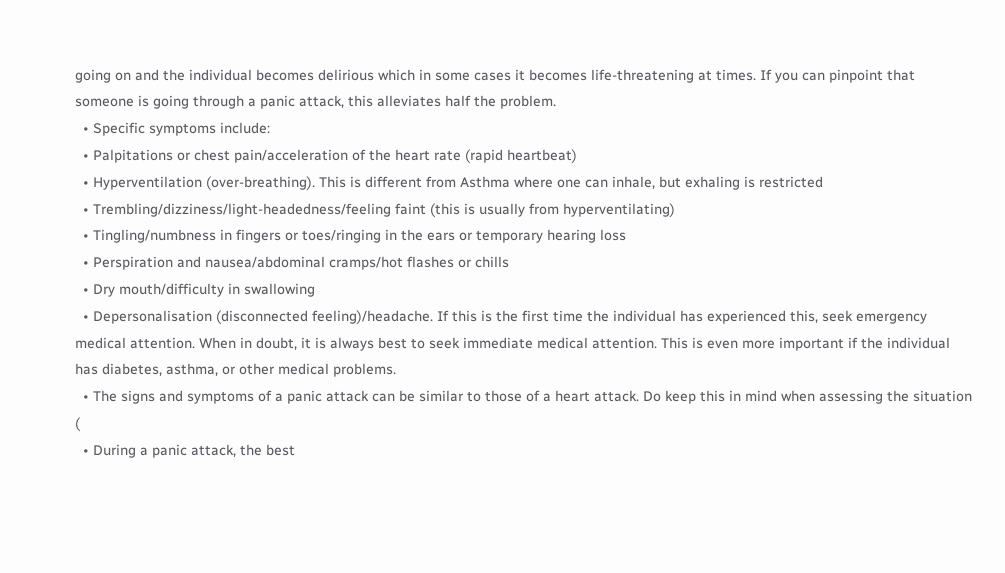going on and the individual becomes delirious which in some cases it becomes life-threatening at times. If you can pinpoint that someone is going through a panic attack, this alleviates half the problem.
  • Specific symptoms include:
  • Palpitations or chest pain/acceleration of the heart rate (rapid heartbeat)
  • Hyperventilation (over-breathing). This is different from Asthma where one can inhale, but exhaling is restricted
  • Trembling/dizziness/light-headedness/feeling faint (this is usually from hyperventilating)
  • Tingling/numbness in fingers or toes/ringing in the ears or temporary hearing loss
  • Perspiration and nausea/abdominal cramps/hot flashes or chills
  • Dry mouth/difficulty in swallowing
  • Depersonalisation (disconnected feeling)/headache. If this is the first time the individual has experienced this, seek emergency medical attention. When in doubt, it is always best to seek immediate medical attention. This is even more important if the individual has diabetes, asthma, or other medical problems.
  • The signs and symptoms of a panic attack can be similar to those of a heart attack. Do keep this in mind when assessing the situation (
  • During a panic attack, the best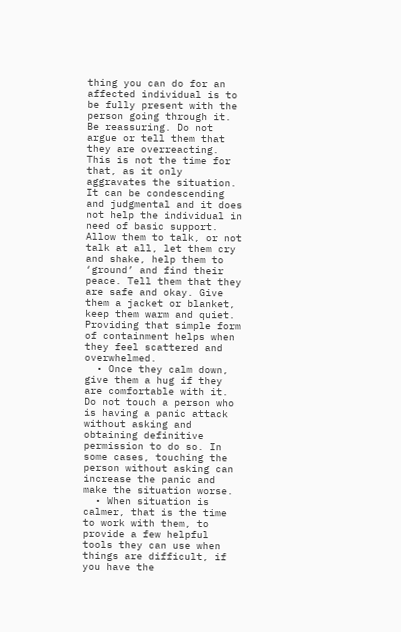thing you can do for an affected individual is to be fully present with the person going through it. Be reassuring. Do not argue or tell them that they are overreacting. This is not the time for that, as it only aggravates the situation. It can be condescending and judgmental and it does not help the individual in need of basic support. Allow them to talk, or not talk at all, let them cry and shake, help them to ‘ground’ and find their peace. Tell them that they are safe and okay. Give them a jacket or blanket, keep them warm and quiet. Providing that simple form of containment helps when they feel scattered and overwhelmed.
  • Once they calm down, give them a hug if they are comfortable with it. Do not touch a person who is having a panic attack without asking and obtaining definitive permission to do so. In some cases, touching the person without asking can increase the panic and make the situation worse.
  • When situation is calmer, that is the time to work with them, to provide a few helpful tools they can use when things are difficult, if you have the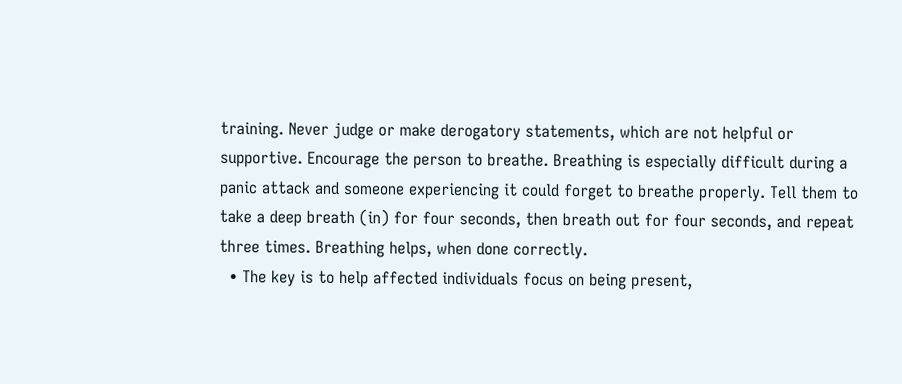training. Never judge or make derogatory statements, which are not helpful or supportive. Encourage the person to breathe. Breathing is especially difficult during a panic attack and someone experiencing it could forget to breathe properly. Tell them to take a deep breath (in) for four seconds, then breath out for four seconds, and repeat three times. Breathing helps, when done correctly.
  • The key is to help affected individuals focus on being present,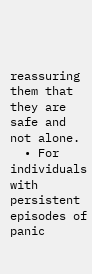reassuring them that they are safe and not alone.
  • For individuals with persistent episodes of panic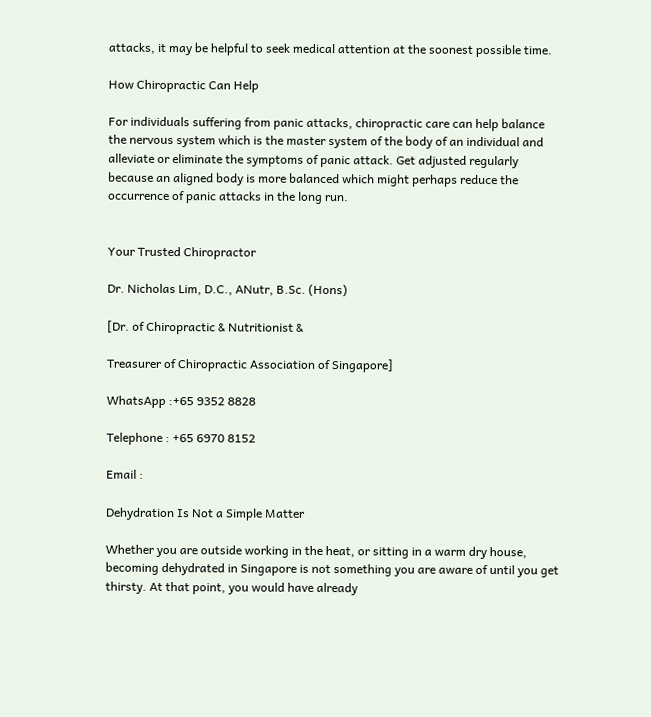attacks, it may be helpful to seek medical attention at the soonest possible time.

How Chiropractic Can Help

For individuals suffering from panic attacks, chiropractic care can help balance the nervous system which is the master system of the body of an individual and alleviate or eliminate the symptoms of panic attack. Get adjusted regularly because an aligned body is more balanced which might perhaps reduce the occurrence of panic attacks in the long run.


Your Trusted Chiropractor

Dr. Nicholas Lim, D.C., ANutr, B.Sc. (Hons)

[Dr. of Chiropractic & Nutritionist &

Treasurer of Chiropractic Association of Singapore]

WhatsApp :+65 9352 8828

Telephone : +65 6970 8152

Email :

Dehydration Is Not a Simple Matter

Whether you are outside working in the heat, or sitting in a warm dry house, becoming dehydrated in Singapore is not something you are aware of until you get thirsty. At that point, you would have already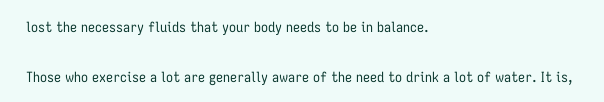lost the necessary fluids that your body needs to be in balance.

Those who exercise a lot are generally aware of the need to drink a lot of water. It is,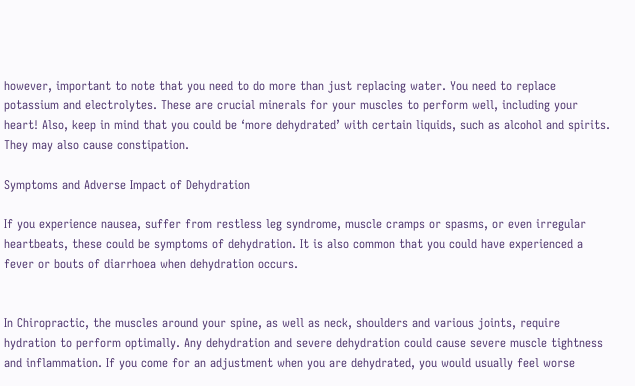however, important to note that you need to do more than just replacing water. You need to replace potassium and electrolytes. These are crucial minerals for your muscles to perform well, including your heart! Also, keep in mind that you could be ‘more dehydrated’ with certain liquids, such as alcohol and spirits. They may also cause constipation.

Symptoms and Adverse Impact of Dehydration

If you experience nausea, suffer from restless leg syndrome, muscle cramps or spasms, or even irregular heartbeats, these could be symptoms of dehydration. It is also common that you could have experienced a fever or bouts of diarrhoea when dehydration occurs.


In Chiropractic, the muscles around your spine, as well as neck, shoulders and various joints, require hydration to perform optimally. Any dehydration and severe dehydration could cause severe muscle tightness and inflammation. If you come for an adjustment when you are dehydrated, you would usually feel worse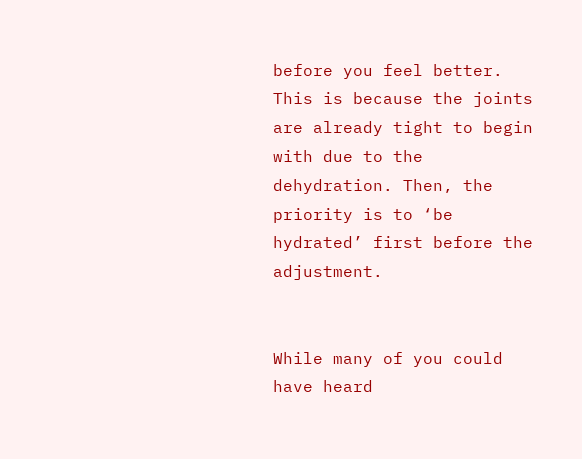before you feel better. This is because the joints are already tight to begin with due to the dehydration. Then, the priority is to ‘be hydrated’ first before the adjustment.


While many of you could have heard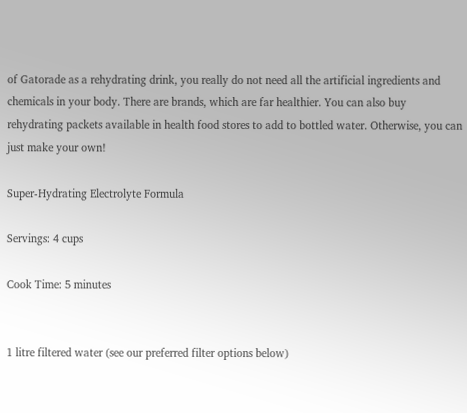of Gatorade as a rehydrating drink, you really do not need all the artificial ingredients and chemicals in your body. There are brands, which are far healthier. You can also buy rehydrating packets available in health food stores to add to bottled water. Otherwise, you can just make your own!

Super-Hydrating Electrolyte Formula

Servings: 4 cups

Cook Time: 5 minutes


1 litre filtered water (see our preferred filter options below)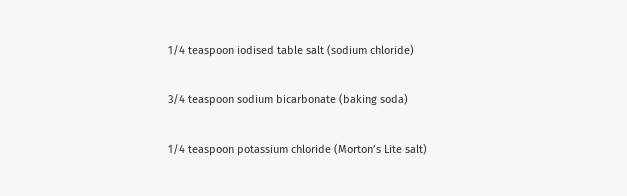1/4 teaspoon iodised table salt (sodium chloride)

3/4 teaspoon sodium bicarbonate (baking soda)

1/4 teaspoon potassium chloride (Morton’s Lite salt)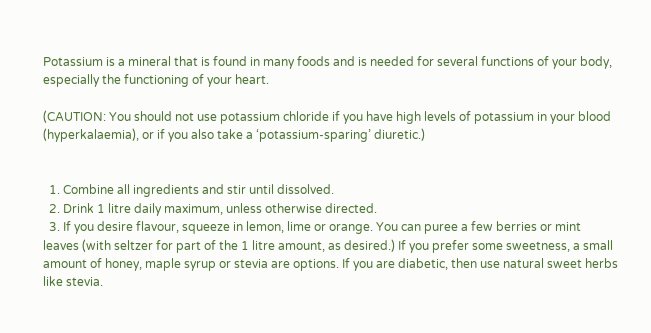Potassium is a mineral that is found in many foods and is needed for several functions of your body, especially the functioning of your heart.

(CAUTION: You should not use potassium chloride if you have high levels of potassium in your blood (hyperkalaemia), or if you also take a ‘potassium-sparing’ diuretic.)


  1. Combine all ingredients and stir until dissolved.
  2. Drink 1 litre daily maximum, unless otherwise directed.
  3. If you desire flavour, squeeze in lemon, lime or orange. You can puree a few berries or mint leaves (with seltzer for part of the 1 litre amount, as desired.) If you prefer some sweetness, a small amount of honey, maple syrup or stevia are options. If you are diabetic, then use natural sweet herbs like stevia.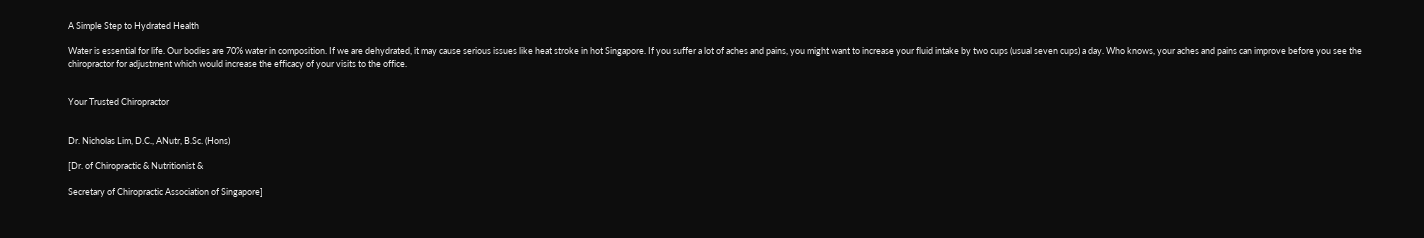A Simple Step to Hydrated Health

Water is essential for life. Our bodies are 70% water in composition. If we are dehydrated, it may cause serious issues like heat stroke in hot Singapore. If you suffer a lot of aches and pains, you might want to increase your fluid intake by two cups (usual seven cups) a day. Who knows, your aches and pains can improve before you see the chiropractor for adjustment which would increase the efficacy of your visits to the office.


Your Trusted Chiropractor


Dr. Nicholas Lim, D.C., ANutr, B.Sc. (Hons)

[Dr. of Chiropractic & Nutritionist &

Secretary of Chiropractic Association of Singapore]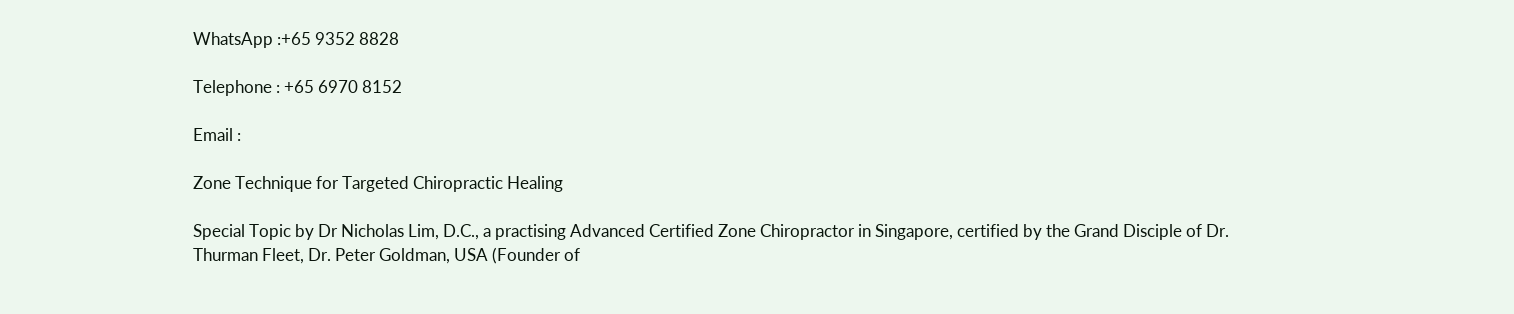WhatsApp :+65 9352 8828

Telephone : +65 6970 8152

Email :

Zone Technique for Targeted Chiropractic Healing

Special Topic by Dr Nicholas Lim, D.C., a practising Advanced Certified Zone Chiropractor in Singapore, certified by the Grand Disciple of Dr. Thurman Fleet, Dr. Peter Goldman, USA (Founder of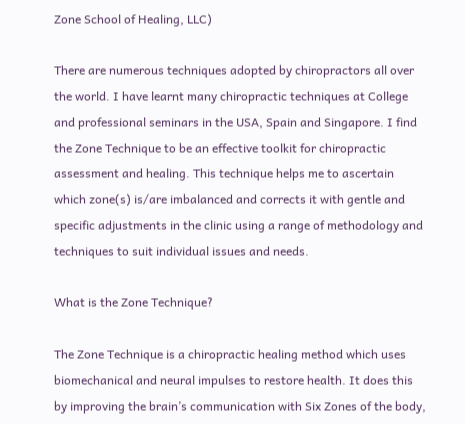Zone School of Healing, LLC)

There are numerous techniques adopted by chiropractors all over the world. I have learnt many chiropractic techniques at College and professional seminars in the USA, Spain and Singapore. I find the Zone Technique to be an effective toolkit for chiropractic assessment and healing. This technique helps me to ascertain which zone(s) is/are imbalanced and corrects it with gentle and specific adjustments in the clinic using a range of methodology and techniques to suit individual issues and needs.

What is the Zone Technique?

The Zone Technique is a chiropractic healing method which uses biomechanical and neural impulses to restore health. It does this by improving the brain’s communication with Six Zones of the body,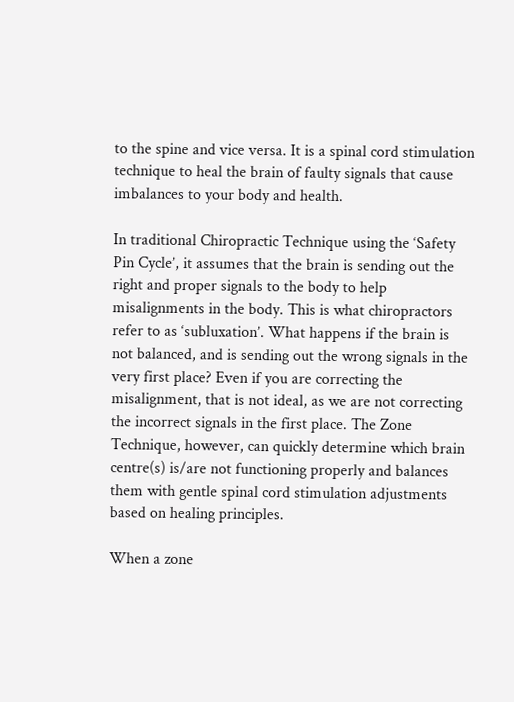to the spine and vice versa. It is a spinal cord stimulation technique to heal the brain of faulty signals that cause imbalances to your body and health.

In traditional Chiropractic Technique using the ‘Safety Pin Cycle’, it assumes that the brain is sending out the right and proper signals to the body to help misalignments in the body. This is what chiropractors refer to as ‘subluxation’. What happens if the brain is not balanced, and is sending out the wrong signals in the very first place? Even if you are correcting the misalignment, that is not ideal, as we are not correcting the incorrect signals in the first place. The Zone Technique, however, can quickly determine which brain centre(s) is/are not functioning properly and balances them with gentle spinal cord stimulation adjustments based on healing principles.

When a zone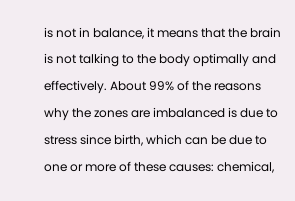is not in balance, it means that the brain is not talking to the body optimally and effectively. About 99% of the reasons why the zones are imbalanced is due to stress since birth, which can be due to one or more of these causes: chemical,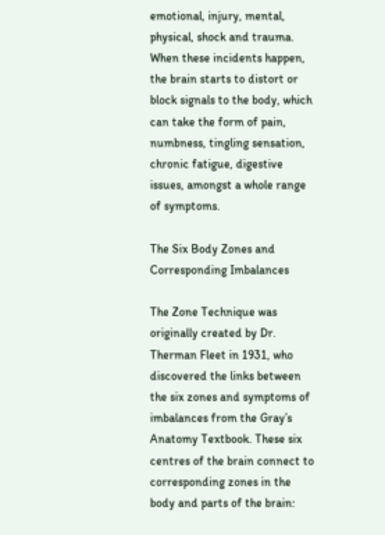emotional, injury, mental, physical, shock and trauma. When these incidents happen, the brain starts to distort or block signals to the body, which can take the form of pain, numbness, tingling sensation, chronic fatigue, digestive issues, amongst a whole range of symptoms.

The Six Body Zones and Corresponding Imbalances

The Zone Technique was originally created by Dr. Therman Fleet in 1931, who discovered the links between the six zones and symptoms of imbalances from the Gray’s Anatomy Textbook. These six centres of the brain connect to corresponding zones in the body and parts of the brain: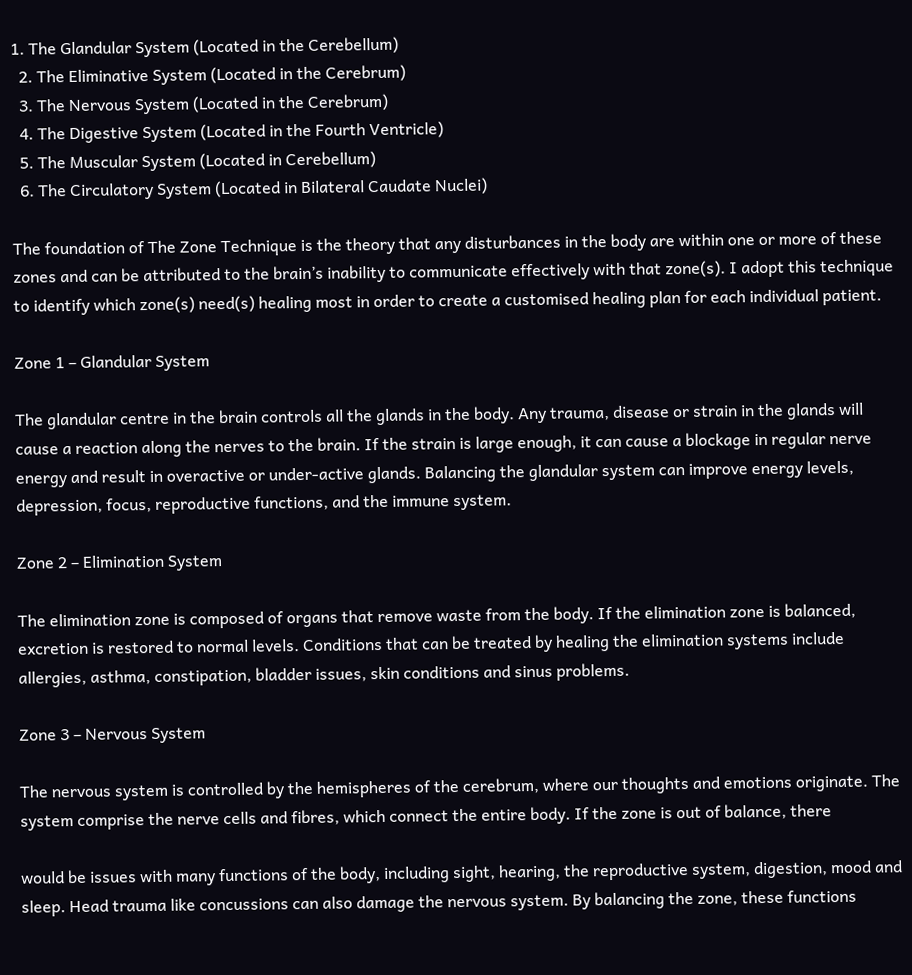1. The Glandular System (Located in the Cerebellum)
  2. The Eliminative System (Located in the Cerebrum)
  3. The Nervous System (Located in the Cerebrum)
  4. The Digestive System (Located in the Fourth Ventricle)
  5. The Muscular System (Located in Cerebellum)
  6. The Circulatory System (Located in Bilateral Caudate Nuclei)

The foundation of The Zone Technique is the theory that any disturbances in the body are within one or more of these zones and can be attributed to the brain’s inability to communicate effectively with that zone(s). I adopt this technique to identify which zone(s) need(s) healing most in order to create a customised healing plan for each individual patient.

Zone 1 – Glandular System

The glandular centre in the brain controls all the glands in the body. Any trauma, disease or strain in the glands will cause a reaction along the nerves to the brain. If the strain is large enough, it can cause a blockage in regular nerve energy and result in overactive or under-active glands. Balancing the glandular system can improve energy levels, depression, focus, reproductive functions, and the immune system.

Zone 2 – Elimination System

The elimination zone is composed of organs that remove waste from the body. If the elimination zone is balanced, excretion is restored to normal levels. Conditions that can be treated by healing the elimination systems include allergies, asthma, constipation, bladder issues, skin conditions and sinus problems.

Zone 3 – Nervous System

The nervous system is controlled by the hemispheres of the cerebrum, where our thoughts and emotions originate. The system comprise the nerve cells and fibres, which connect the entire body. If the zone is out of balance, there

would be issues with many functions of the body, including sight, hearing, the reproductive system, digestion, mood and sleep. Head trauma like concussions can also damage the nervous system. By balancing the zone, these functions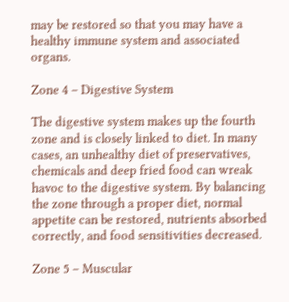may be restored so that you may have a healthy immune system and associated organs.

Zone 4 – Digestive System

The digestive system makes up the fourth zone and is closely linked to diet. In many cases, an unhealthy diet of preservatives, chemicals and deep fried food can wreak havoc to the digestive system. By balancing the zone through a proper diet, normal appetite can be restored, nutrients absorbed correctly, and food sensitivities decreased.

Zone 5 – Muscular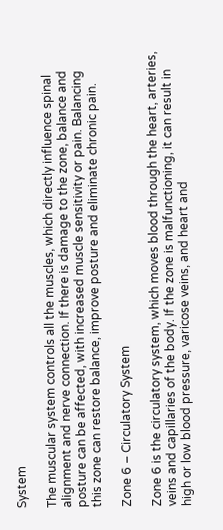System

The muscular system controls all the muscles, which directly influence spinal alignment and nerve connection. If there is damage to the zone, balance and posture can be affected, with increased muscle sensitivity or pain. Balancing this zone can restore balance, improve posture and eliminate chronic pain.

Zone 6 – Circulatory System

Zone 6 is the circulatory system, which moves blood through the heart, arteries, veins and capillaries of the body. If the zone is malfunctioning, it can result in high or low blood pressure, varicose veins, and heart and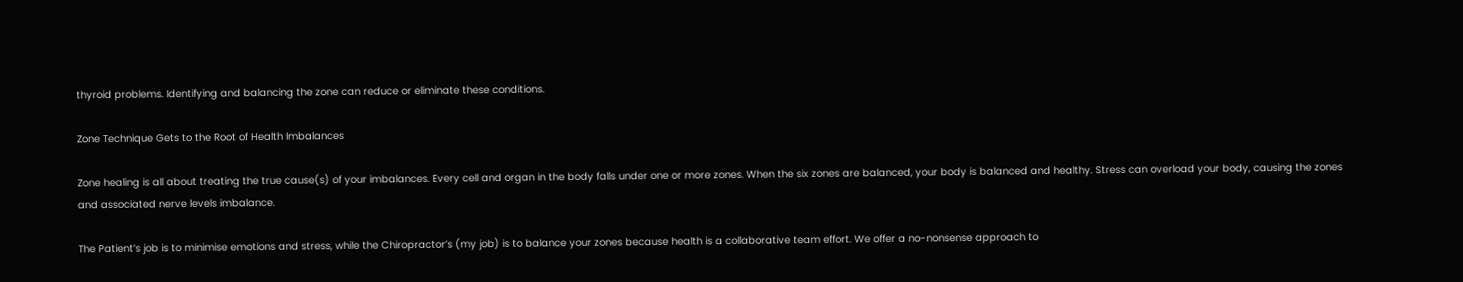thyroid problems. Identifying and balancing the zone can reduce or eliminate these conditions.

Zone Technique Gets to the Root of Health Imbalances

Zone healing is all about treating the true cause(s) of your imbalances. Every cell and organ in the body falls under one or more zones. When the six zones are balanced, your body is balanced and healthy. Stress can overload your body, causing the zones and associated nerve levels imbalance.

The Patient’s job is to minimise emotions and stress, while the Chiropractor’s (my job) is to balance your zones because health is a collaborative team effort. We offer a no-nonsense approach to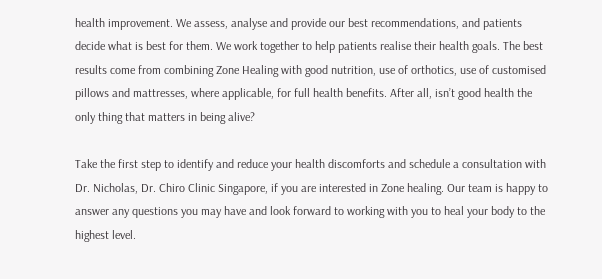health improvement. We assess, analyse and provide our best recommendations, and patients decide what is best for them. We work together to help patients realise their health goals. The best results come from combining Zone Healing with good nutrition, use of orthotics, use of customised pillows and mattresses, where applicable, for full health benefits. After all, isn’t good health the only thing that matters in being alive?

Take the first step to identify and reduce your health discomforts and schedule a consultation with Dr. Nicholas, Dr. Chiro Clinic Singapore, if you are interested in Zone healing. Our team is happy to answer any questions you may have and look forward to working with you to heal your body to the highest level.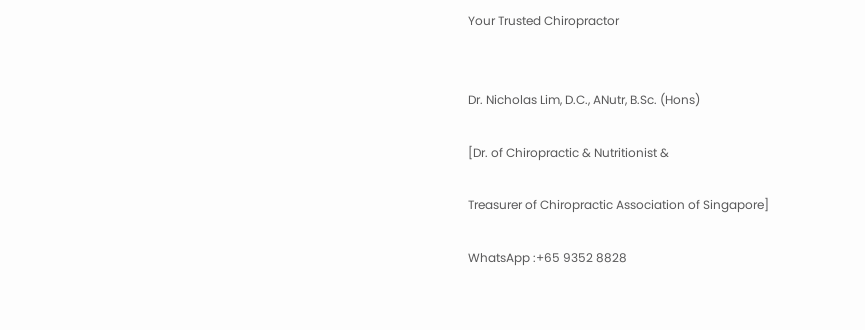Your Trusted Chiropractor


Dr. Nicholas Lim, D.C., ANutr, B.Sc. (Hons)

[Dr. of Chiropractic & Nutritionist &

Treasurer of Chiropractic Association of Singapore]

WhatsApp :+65 9352 8828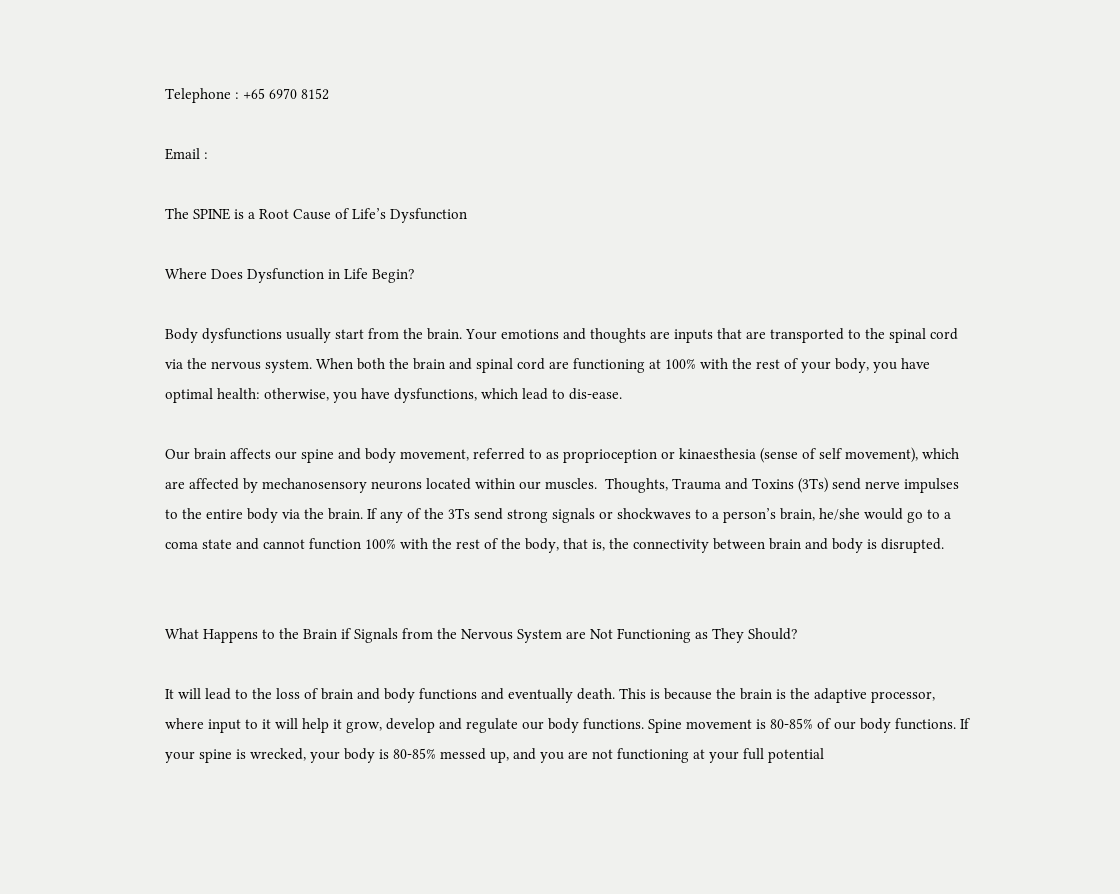Telephone : +65 6970 8152

Email :

The SPINE is a Root Cause of Life’s Dysfunction

Where Does Dysfunction in Life Begin?

Body dysfunctions usually start from the brain. Your emotions and thoughts are inputs that are transported to the spinal cord via the nervous system. When both the brain and spinal cord are functioning at 100% with the rest of your body, you have optimal health: otherwise, you have dysfunctions, which lead to dis-ease.

Our brain affects our spine and body movement, referred to as proprioception or kinaesthesia (sense of self movement), which are affected by mechanosensory neurons located within our muscles.  Thoughts, Trauma and Toxins (3Ts) send nerve impulses to the entire body via the brain. If any of the 3Ts send strong signals or shockwaves to a person’s brain, he/she would go to a coma state and cannot function 100% with the rest of the body, that is, the connectivity between brain and body is disrupted.


What Happens to the Brain if Signals from the Nervous System are Not Functioning as They Should?

It will lead to the loss of brain and body functions and eventually death. This is because the brain is the adaptive processor, where input to it will help it grow, develop and regulate our body functions. Spine movement is 80-85% of our body functions. If your spine is wrecked, your body is 80-85% messed up, and you are not functioning at your full potential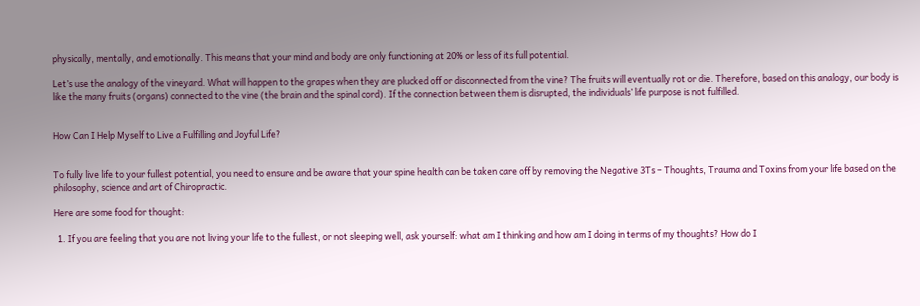physically, mentally, and emotionally. This means that your mind and body are only functioning at 20% or less of its full potential.

Let’s use the analogy of the vineyard. What will happen to the grapes when they are plucked off or disconnected from the vine? The fruits will eventually rot or die. Therefore, based on this analogy, our body is like the many fruits (organs) connected to the vine (the brain and the spinal cord). If the connection between them is disrupted, the individuals’ life purpose is not fulfilled.


How Can I Help Myself to Live a Fulfilling and Joyful Life?


To fully live life to your fullest potential, you need to ensure and be aware that your spine health can be taken care off by removing the Negative 3Ts – Thoughts, Trauma and Toxins from your life based on the philosophy, science and art of Chiropractic.

Here are some food for thought:

  1. If you are feeling that you are not living your life to the fullest, or not sleeping well, ask yourself: what am I thinking and how am I doing in terms of my thoughts? How do I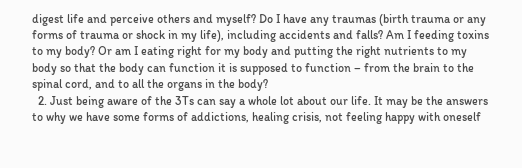digest life and perceive others and myself? Do I have any traumas (birth trauma or any forms of trauma or shock in my life), including accidents and falls? Am I feeding toxins to my body? Or am I eating right for my body and putting the right nutrients to my body so that the body can function it is supposed to function – from the brain to the spinal cord, and to all the organs in the body?
  2. Just being aware of the 3Ts can say a whole lot about our life. It may be the answers to why we have some forms of addictions, healing crisis, not feeling happy with oneself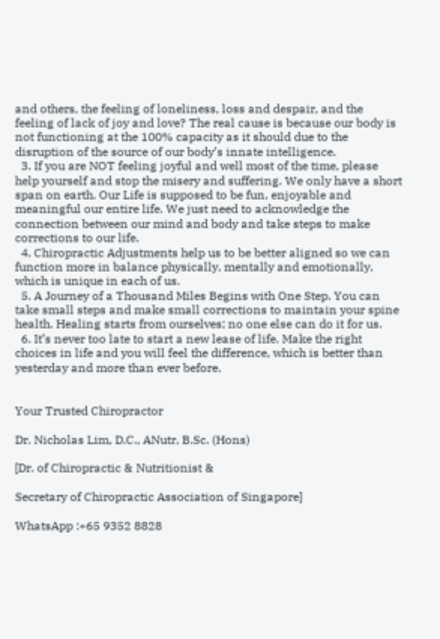and others, the feeling of loneliness, loss and despair, and the feeling of lack of joy and love? The real cause is because our body is not functioning at the 100% capacity as it should due to the disruption of the source of our body’s innate intelligence.
  3. If you are NOT feeling joyful and well most of the time, please help yourself and stop the misery and suffering. We only have a short span on earth. Our Life is supposed to be fun, enjoyable and meaningful our entire life. We just need to acknowledge the connection between our mind and body and take steps to make corrections to our life.
  4. Chiropractic Adjustments help us to be better aligned so we can function more in balance physically, mentally and emotionally, which is unique in each of us.
  5. A Journey of a Thousand Miles Begins with One Step. You can take small steps and make small corrections to maintain your spine health. Healing starts from ourselves; no one else can do it for us.
  6. It’s never too late to start a new lease of life. Make the right choices in life and you will feel the difference, which is better than yesterday and more than ever before.


Your Trusted Chiropractor

Dr. Nicholas Lim, D.C., ANutr, B.Sc. (Hons)

[Dr. of Chiropractic & Nutritionist &

Secretary of Chiropractic Association of Singapore]

WhatsApp :+65 9352 8828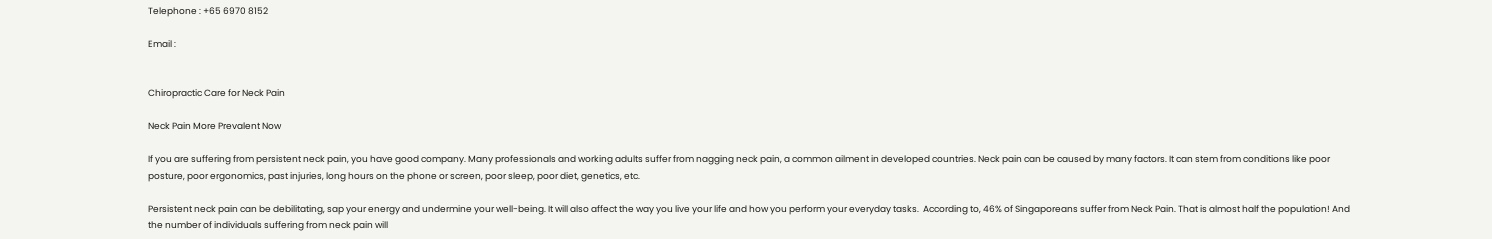Telephone : +65 6970 8152

Email :


Chiropractic Care for Neck Pain

Neck Pain More Prevalent Now

If you are suffering from persistent neck pain, you have good company. Many professionals and working adults suffer from nagging neck pain, a common ailment in developed countries. Neck pain can be caused by many factors. It can stem from conditions like poor posture, poor ergonomics, past injuries, long hours on the phone or screen, poor sleep, poor diet, genetics, etc.

Persistent neck pain can be debilitating, sap your energy and undermine your well-being. It will also affect the way you live your life and how you perform your everyday tasks.  According to, 46% of Singaporeans suffer from Neck Pain. That is almost half the population! And the number of individuals suffering from neck pain will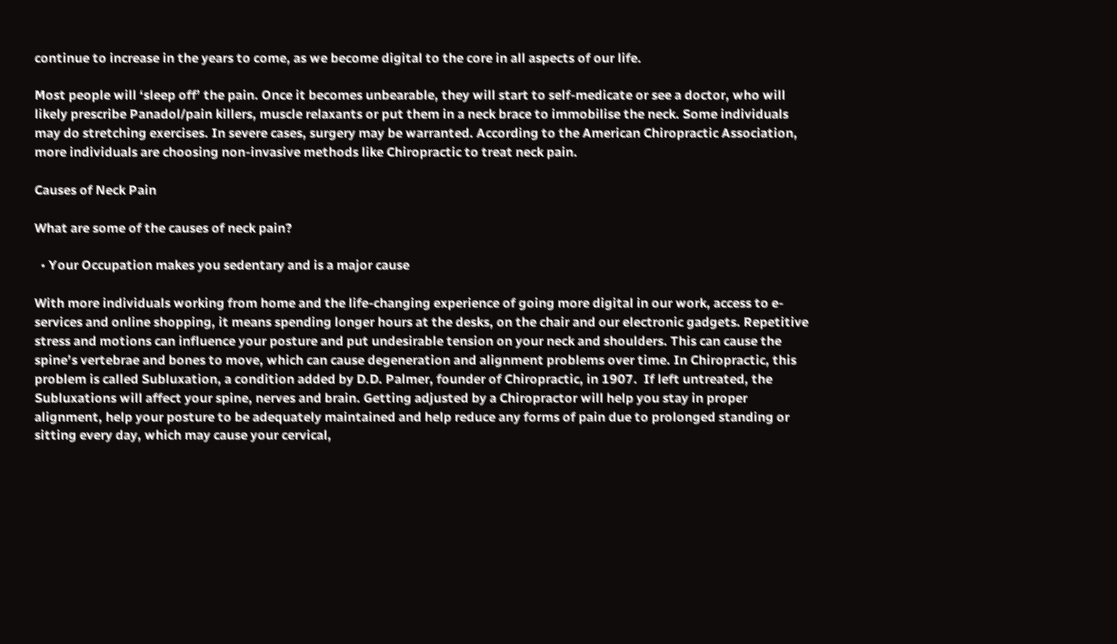continue to increase in the years to come, as we become digital to the core in all aspects of our life.

Most people will ‘sleep off’ the pain. Once it becomes unbearable, they will start to self-medicate or see a doctor, who will likely prescribe Panadol/pain killers, muscle relaxants or put them in a neck brace to immobilise the neck. Some individuals may do stretching exercises. In severe cases, surgery may be warranted. According to the American Chiropractic Association, more individuals are choosing non-invasive methods like Chiropractic to treat neck pain.

Causes of Neck Pain

What are some of the causes of neck pain?

  • Your Occupation makes you sedentary and is a major cause

With more individuals working from home and the life-changing experience of going more digital in our work, access to e-services and online shopping, it means spending longer hours at the desks, on the chair and our electronic gadgets. Repetitive stress and motions can influence your posture and put undesirable tension on your neck and shoulders. This can cause the spine’s vertebrae and bones to move, which can cause degeneration and alignment problems over time. In Chiropractic, this problem is called Subluxation, a condition added by D.D. Palmer, founder of Chiropractic, in 1907.  If left untreated, the Subluxations will affect your spine, nerves and brain. Getting adjusted by a Chiropractor will help you stay in proper alignment, help your posture to be adequately maintained and help reduce any forms of pain due to prolonged standing or sitting every day, which may cause your cervical,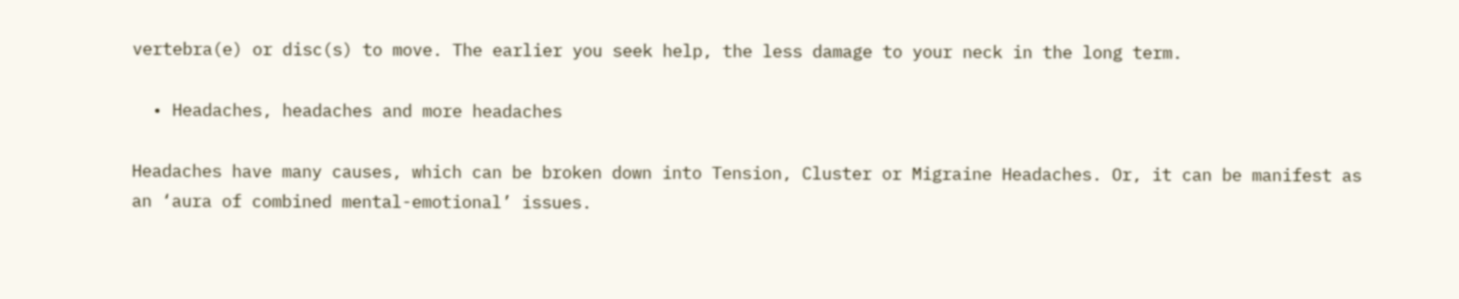vertebra(e) or disc(s) to move. The earlier you seek help, the less damage to your neck in the long term.

  • Headaches, headaches and more headaches

Headaches have many causes, which can be broken down into Tension, Cluster or Migraine Headaches. Or, it can be manifest as an ‘aura of combined mental-emotional’ issues.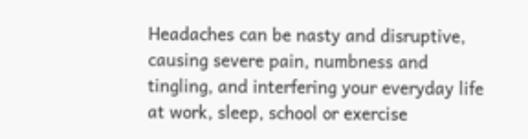Headaches can be nasty and disruptive, causing severe pain, numbness and tingling, and interfering your everyday life at work, sleep, school or exercise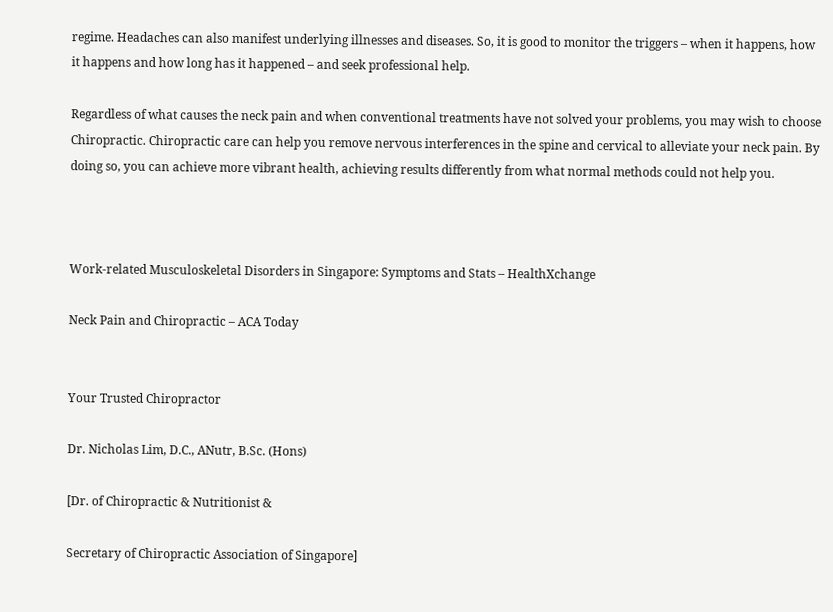regime. Headaches can also manifest underlying illnesses and diseases. So, it is good to monitor the triggers – when it happens, how it happens and how long has it happened – and seek professional help.

Regardless of what causes the neck pain and when conventional treatments have not solved your problems, you may wish to choose Chiropractic. Chiropractic care can help you remove nervous interferences in the spine and cervical to alleviate your neck pain. By doing so, you can achieve more vibrant health, achieving results differently from what normal methods could not help you.



Work-related Musculoskeletal Disorders in Singapore: Symptoms and Stats – HealthXchange

Neck Pain and Chiropractic – ACA Today


Your Trusted Chiropractor

Dr. Nicholas Lim, D.C., ANutr, B.Sc. (Hons)

[Dr. of Chiropractic & Nutritionist &

Secretary of Chiropractic Association of Singapore]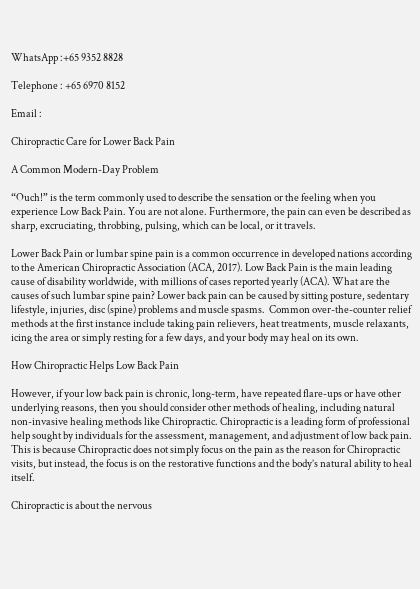WhatsApp :+65 9352 8828

Telephone : +65 6970 8152

Email :

Chiropractic Care for Lower Back Pain

A Common Modern-Day Problem

“Ouch!” is the term commonly used to describe the sensation or the feeling when you experience Low Back Pain. You are not alone. Furthermore, the pain can even be described as sharp, excruciating, throbbing, pulsing, which can be local, or it travels.

Lower Back Pain or lumbar spine pain is a common occurrence in developed nations according to the American Chiropractic Association (ACA, 2017). Low Back Pain is the main leading cause of disability worldwide, with millions of cases reported yearly (ACA). What are the causes of such lumbar spine pain? Lower back pain can be caused by sitting posture, sedentary lifestyle, injuries, disc (spine) problems and muscle spasms.  Common over-the-counter relief methods at the first instance include taking pain relievers, heat treatments, muscle relaxants, icing the area or simply resting for a few days, and your body may heal on its own.

How Chiropractic Helps Low Back Pain

However, if your low back pain is chronic, long-term, have repeated flare-ups or have other underlying reasons, then you should consider other methods of healing, including natural non-invasive healing methods like Chiropractic. Chiropractic is a leading form of professional help sought by individuals for the assessment, management, and adjustment of low back pain. This is because Chiropractic does not simply focus on the pain as the reason for Chiropractic visits, but instead, the focus is on the restorative functions and the body’s natural ability to heal itself.

Chiropractic is about the nervous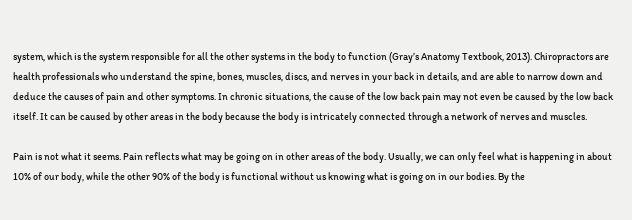system, which is the system responsible for all the other systems in the body to function (Gray’s Anatomy Textbook, 2013). Chiropractors are health professionals who understand the spine, bones, muscles, discs, and nerves in your back in details, and are able to narrow down and deduce the causes of pain and other symptoms. In chronic situations, the cause of the low back pain may not even be caused by the low back itself. It can be caused by other areas in the body because the body is intricately connected through a network of nerves and muscles.

Pain is not what it seems. Pain reflects what may be going on in other areas of the body. Usually, we can only feel what is happening in about 10% of our body, while the other 90% of the body is functional without us knowing what is going on in our bodies. By the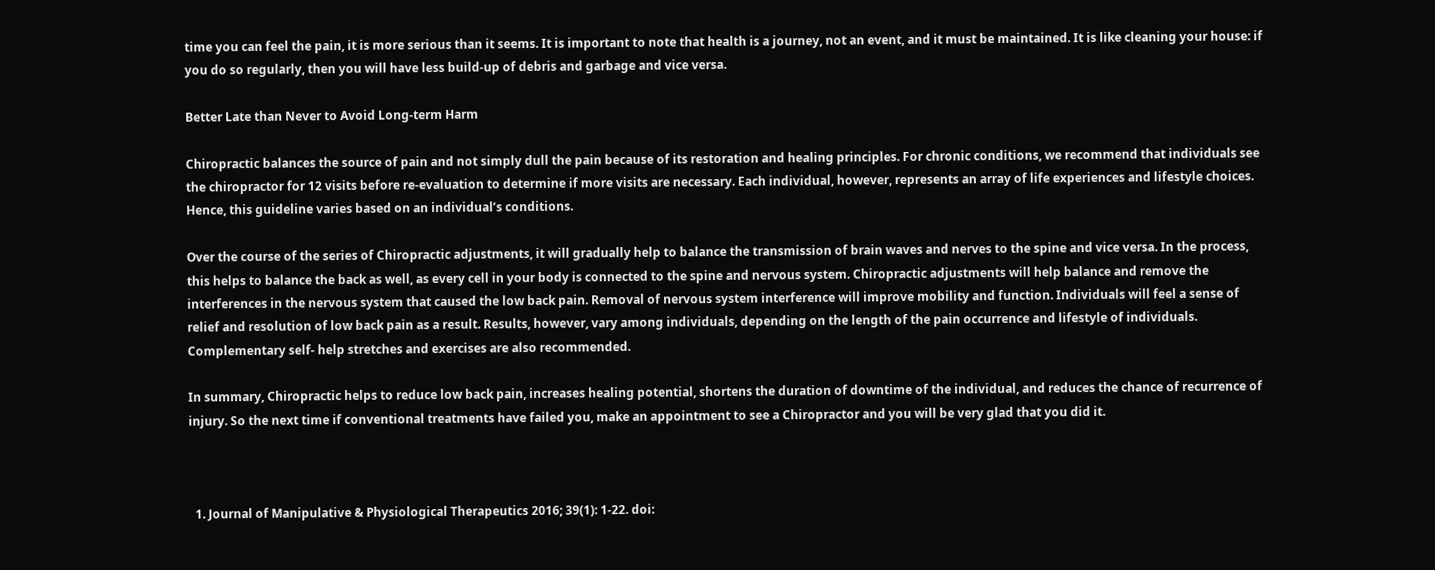time you can feel the pain, it is more serious than it seems. It is important to note that health is a journey, not an event, and it must be maintained. It is like cleaning your house: if you do so regularly, then you will have less build-up of debris and garbage and vice versa.

Better Late than Never to Avoid Long-term Harm

Chiropractic balances the source of pain and not simply dull the pain because of its restoration and healing principles. For chronic conditions, we recommend that individuals see the chiropractor for 12 visits before re-evaluation to determine if more visits are necessary. Each individual, however, represents an array of life experiences and lifestyle choices. Hence, this guideline varies based on an individual’s conditions.

Over the course of the series of Chiropractic adjustments, it will gradually help to balance the transmission of brain waves and nerves to the spine and vice versa. In the process, this helps to balance the back as well, as every cell in your body is connected to the spine and nervous system. Chiropractic adjustments will help balance and remove the interferences in the nervous system that caused the low back pain. Removal of nervous system interference will improve mobility and function. Individuals will feel a sense of relief and resolution of low back pain as a result. Results, however, vary among individuals, depending on the length of the pain occurrence and lifestyle of individuals. Complementary self- help stretches and exercises are also recommended.

In summary, Chiropractic helps to reduce low back pain, increases healing potential, shortens the duration of downtime of the individual, and reduces the chance of recurrence of injury. So the next time if conventional treatments have failed you, make an appointment to see a Chiropractor and you will be very glad that you did it.



  1. Journal of Manipulative & Physiological Therapeutics 2016; 39(1): 1-22. doi: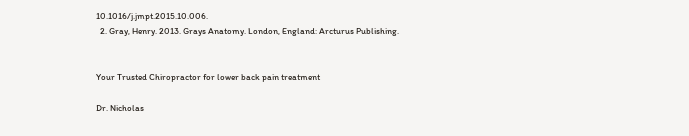10.1016/j.jmpt.2015.10.006.
  2. Gray, Henry. 2013. Grays Anatomy. London, England: Arcturus Publishing.


Your Trusted Chiropractor for lower back pain treatment

Dr. Nicholas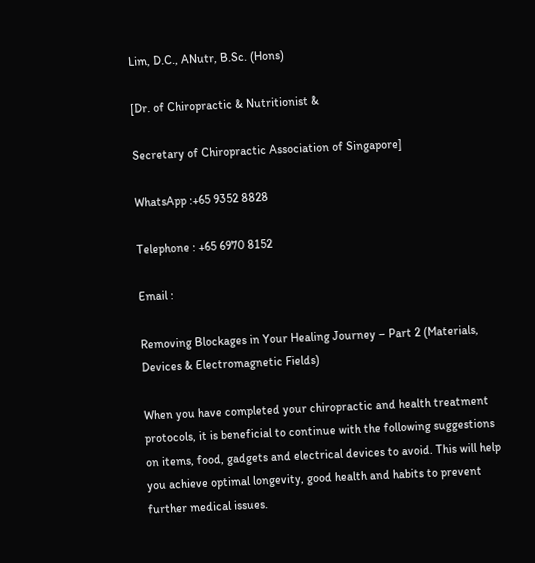Lim, D.C., ANutr, B.Sc. (Hons)

[Dr. of Chiropractic & Nutritionist &

Secretary of Chiropractic Association of Singapore]

WhatsApp :+65 9352 8828

Telephone : +65 6970 8152

Email :

Removing Blockages in Your Healing Journey – Part 2 (Materials, Devices & Electromagnetic Fields)

When you have completed your chiropractic and health treatment protocols, it is beneficial to continue with the following suggestions on items, food, gadgets and electrical devices to avoid. This will help you achieve optimal longevity, good health and habits to prevent further medical issues.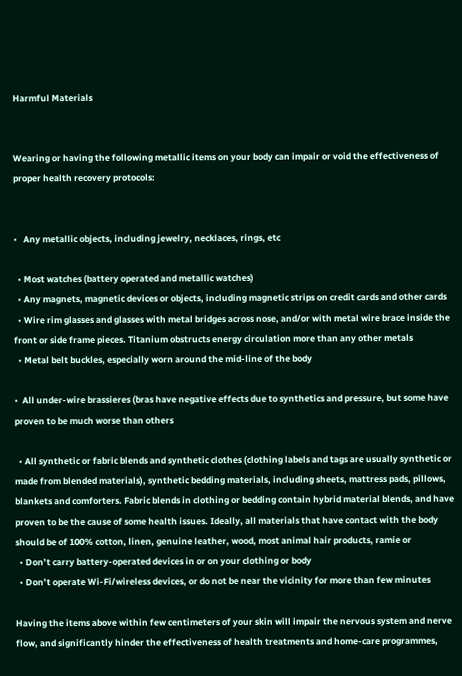Harmful Materials


Wearing or having the following metallic items on your body can impair or void the effectiveness of proper health recovery protocols:


•   Any metallic objects, including jewelry, necklaces, rings, etc

  • Most watches (battery operated and metallic watches)
  • Any magnets, magnetic devices or objects, including magnetic strips on credit cards and other cards
  • Wire rim glasses and glasses with metal bridges across nose, and/or with metal wire brace inside the front or side frame pieces. Titanium obstructs energy circulation more than any other metals
  • Metal belt buckles, especially worn around the mid-line of the body

•  All under-wire brassieres (bras have negative effects due to synthetics and pressure, but some have proven to be much worse than others

  • All synthetic or fabric blends and synthetic clothes (clothing labels and tags are usually synthetic or made from blended materials), synthetic bedding materials, including sheets, mattress pads, pillows, blankets and comforters. Fabric blends in clothing or bedding contain hybrid material blends, and have proven to be the cause of some health issues. Ideally, all materials that have contact with the body should be of 100% cotton, linen, genuine leather, wood, most animal hair products, ramie or
  • Don’t carry battery-operated devices in or on your clothing or body
  • Don’t operate Wi-Fi/wireless devices, or do not be near the vicinity for more than few minutes

Having the items above within few centimeters of your skin will impair the nervous system and nerve flow, and significantly hinder the effectiveness of health treatments and home-care programmes,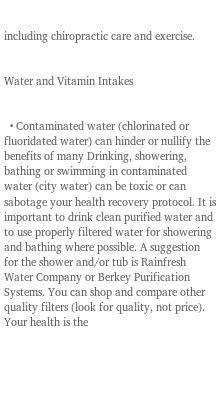including chiropractic care and exercise.


Water and Vitamin Intakes


  • Contaminated water (chlorinated or fluoridated water) can hinder or nullify the benefits of many Drinking, showering, bathing or swimming in contaminated water (city water) can be toxic or can sabotage your health recovery protocol. It is important to drink clean purified water and to use properly filtered water for showering and bathing where possible. A suggestion for the shower and/or tub is Rainfresh Water Company or Berkey Purification Systems. You can shop and compare other quality filters (look for quality, not price). Your health is the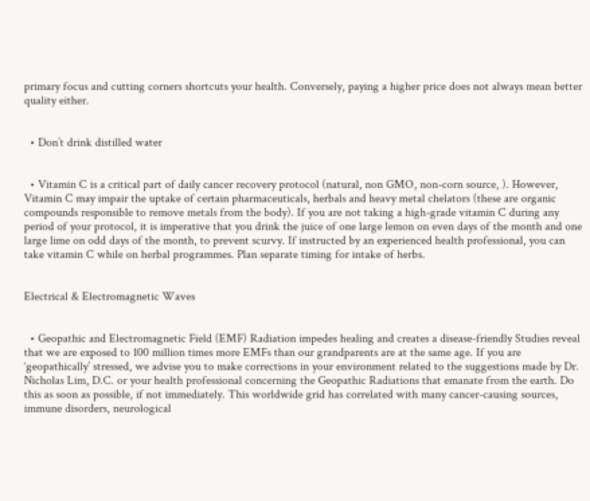primary focus and cutting corners shortcuts your health. Conversely, paying a higher price does not always mean better quality either.


  • Don’t drink distilled water


  • Vitamin C is a critical part of daily cancer recovery protocol (natural, non GMO, non-corn source, ). However, Vitamin C may impair the uptake of certain pharmaceuticals, herbals and heavy metal chelators (these are organic compounds responsible to remove metals from the body). If you are not taking a high-grade vitamin C during any period of your protocol, it is imperative that you drink the juice of one large lemon on even days of the month and one large lime on odd days of the month, to prevent scurvy. If instructed by an experienced health professional, you can take vitamin C while on herbal programmes. Plan separate timing for intake of herbs.


Electrical & Electromagnetic Waves


  • Geopathic and Electromagnetic Field (EMF) Radiation impedes healing and creates a disease-friendly Studies reveal that we are exposed to 100 million times more EMFs than our grandparents are at the same age. If you are ‘geopathically’ stressed, we advise you to make corrections in your environment related to the suggestions made by Dr. Nicholas Lim, D.C. or your health professional concerning the Geopathic Radiations that emanate from the earth. Do this as soon as possible, if not immediately. This worldwide grid has correlated with many cancer-causing sources, immune disorders, neurological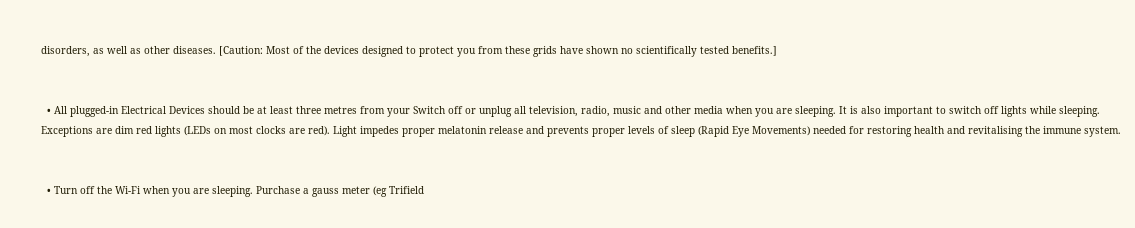disorders, as well as other diseases. [Caution: Most of the devices designed to protect you from these grids have shown no scientifically tested benefits.]


  • All plugged-in Electrical Devices should be at least three metres from your Switch off or unplug all television, radio, music and other media when you are sleeping. It is also important to switch off lights while sleeping. Exceptions are dim red lights (LEDs on most clocks are red). Light impedes proper melatonin release and prevents proper levels of sleep (Rapid Eye Movements) needed for restoring health and revitalising the immune system.


  • Turn off the Wi-Fi when you are sleeping. Purchase a gauss meter (eg Trifield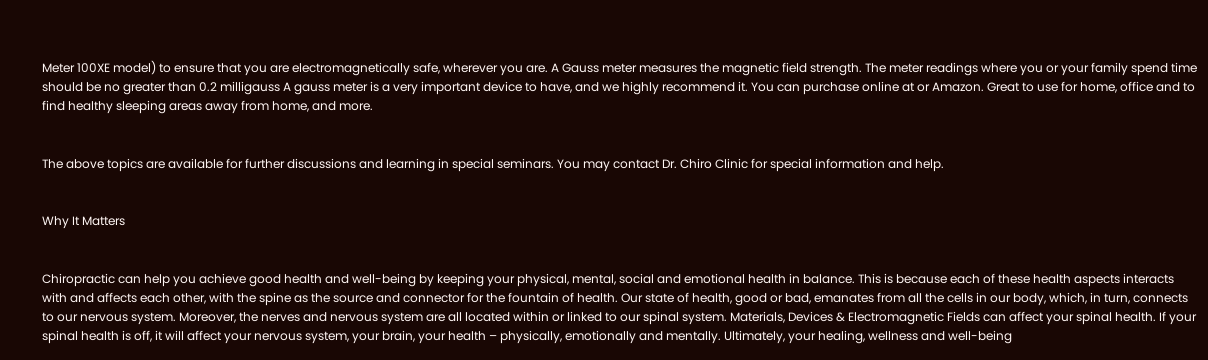Meter 100XE model) to ensure that you are electromagnetically safe, wherever you are. A Gauss meter measures the magnetic field strength. The meter readings where you or your family spend time should be no greater than 0.2 milligauss A gauss meter is a very important device to have, and we highly recommend it. You can purchase online at or Amazon. Great to use for home, office and to find healthy sleeping areas away from home, and more.


The above topics are available for further discussions and learning in special seminars. You may contact Dr. Chiro Clinic for special information and help.


Why It Matters


Chiropractic can help you achieve good health and well-being by keeping your physical, mental, social and emotional health in balance. This is because each of these health aspects interacts with and affects each other, with the spine as the source and connector for the fountain of health. Our state of health, good or bad, emanates from all the cells in our body, which, in turn, connects to our nervous system. Moreover, the nerves and nervous system are all located within or linked to our spinal system. Materials, Devices & Electromagnetic Fields can affect your spinal health. If your spinal health is off, it will affect your nervous system, your brain, your health – physically, emotionally and mentally. Ultimately, your healing, wellness and well-being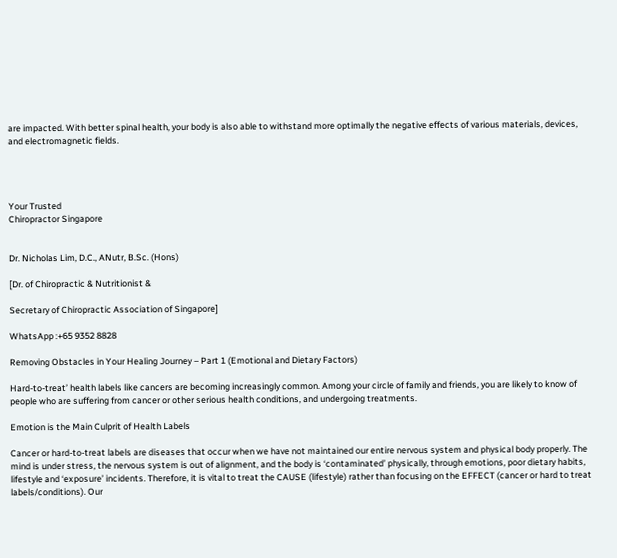are impacted. With better spinal health, your body is also able to withstand more optimally the negative effects of various materials, devices, and electromagnetic fields.




Your Trusted
Chiropractor Singapore


Dr. Nicholas Lim, D.C., ANutr, B.Sc. (Hons)

[Dr. of Chiropractic & Nutritionist &

Secretary of Chiropractic Association of Singapore]

WhatsApp :+65 9352 8828

Removing Obstacles in Your Healing Journey – Part 1 (Emotional and Dietary Factors)

Hard-to-treat’ health labels like cancers are becoming increasingly common. Among your circle of family and friends, you are likely to know of people who are suffering from cancer or other serious health conditions, and undergoing treatments.

Emotion is the Main Culprit of Health Labels

Cancer or hard-to-treat labels are diseases that occur when we have not maintained our entire nervous system and physical body properly. The mind is under stress, the nervous system is out of alignment, and the body is ‘contaminated’ physically, through emotions, poor dietary habits, lifestyle and ‘exposure’ incidents. Therefore, it is vital to treat the CAUSE (lifestyle) rather than focusing on the EFFECT (cancer or hard to treat labels/conditions). Our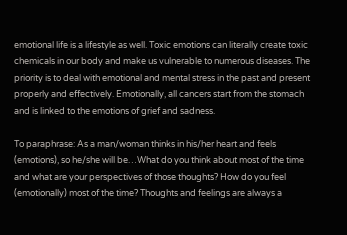emotional life is a lifestyle as well. Toxic emotions can literally create toxic chemicals in our body and make us vulnerable to numerous diseases. The priority is to deal with emotional and mental stress in the past and present properly and effectively. Emotionally, all cancers start from the stomach and is linked to the emotions of grief and sadness.

To paraphrase: As a man/woman thinks in his/her heart and feels (emotions), so he/she will be…What do you think about most of the time and what are your perspectives of those thoughts? How do you feel (emotionally) most of the time? Thoughts and feelings are always a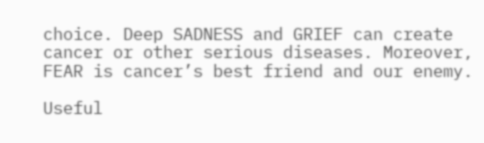choice. Deep SADNESS and GRIEF can create cancer or other serious diseases. Moreover, FEAR is cancer’s best friend and our enemy.

Useful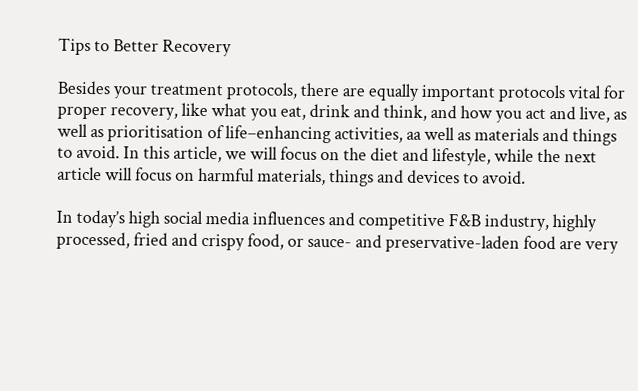Tips to Better Recovery

Besides your treatment protocols, there are equally important protocols vital for proper recovery, like what you eat, drink and think, and how you act and live, as well as prioritisation of life–enhancing activities, aa well as materials and things to avoid. In this article, we will focus on the diet and lifestyle, while the next article will focus on harmful materials, things and devices to avoid.

In today’s high social media influences and competitive F&B industry, highly processed, fried and crispy food, or sauce- and preservative-laden food are very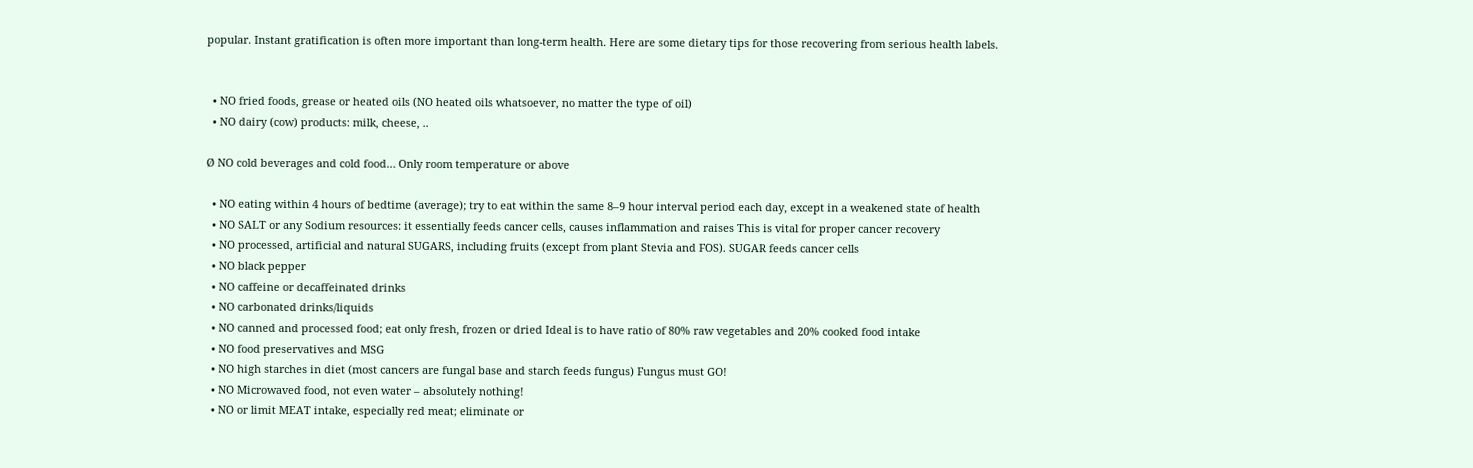popular. Instant gratification is often more important than long-term health. Here are some dietary tips for those recovering from serious health labels.


  • NO fried foods, grease or heated oils (NO heated oils whatsoever, no matter the type of oil)
  • NO dairy (cow) products: milk, cheese, ..

Ø NO cold beverages and cold food… Only room temperature or above

  • NO eating within 4 hours of bedtime (average); try to eat within the same 8–9 hour interval period each day, except in a weakened state of health
  • NO SALT or any Sodium resources: it essentially feeds cancer cells, causes inflammation and raises This is vital for proper cancer recovery
  • NO processed, artificial and natural SUGARS, including fruits (except from plant Stevia and FOS). SUGAR feeds cancer cells
  • NO black pepper
  • NO caffeine or decaffeinated drinks
  • NO carbonated drinks/liquids
  • NO canned and processed food; eat only fresh, frozen or dried Ideal is to have ratio of 80% raw vegetables and 20% cooked food intake
  • NO food preservatives and MSG
  • NO high starches in diet (most cancers are fungal base and starch feeds fungus) Fungus must GO!
  • NO Microwaved food, not even water – absolutely nothing!
  • NO or limit MEAT intake, especially red meat; eliminate or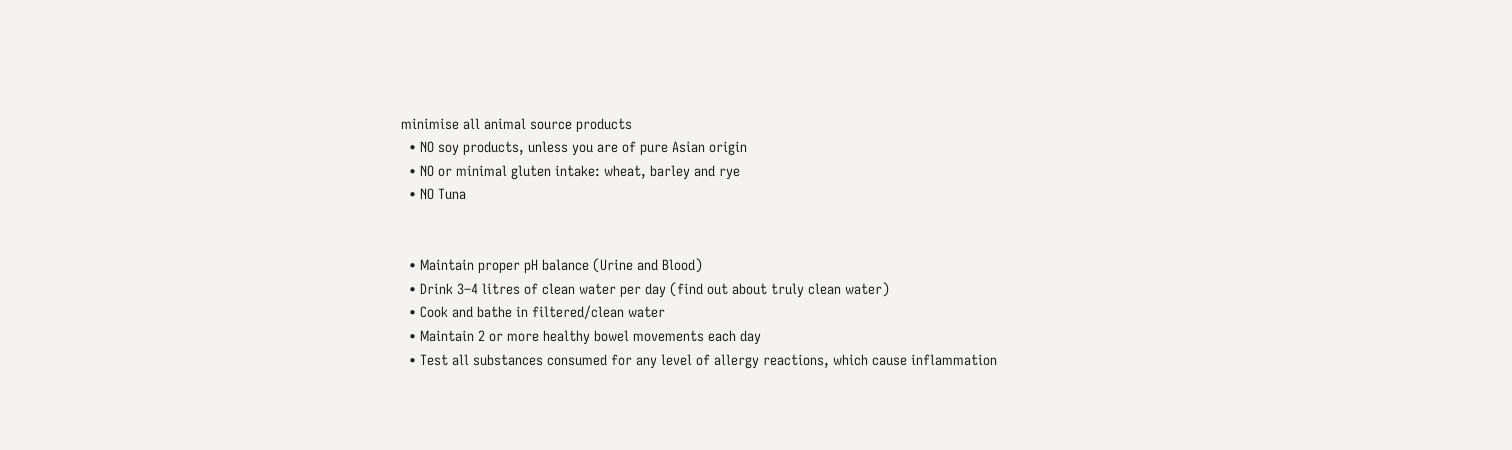minimise all animal source products
  • NO soy products, unless you are of pure Asian origin
  • NO or minimal gluten intake: wheat, barley and rye
  • NO Tuna


  • Maintain proper pH balance (Urine and Blood)
  • Drink 3–4 litres of clean water per day (find out about truly clean water)
  • Cook and bathe in filtered/clean water
  • Maintain 2 or more healthy bowel movements each day
  • Test all substances consumed for any level of allergy reactions, which cause inflammation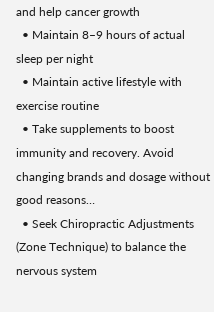and help cancer growth
  • Maintain 8–9 hours of actual sleep per night
  • Maintain active lifestyle with exercise routine
  • Take supplements to boost immunity and recovery. Avoid changing brands and dosage without good reasons…
  • Seek Chiropractic Adjustments (Zone Technique) to balance the nervous system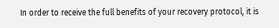In order to receive the full benefits of your recovery protocol, it is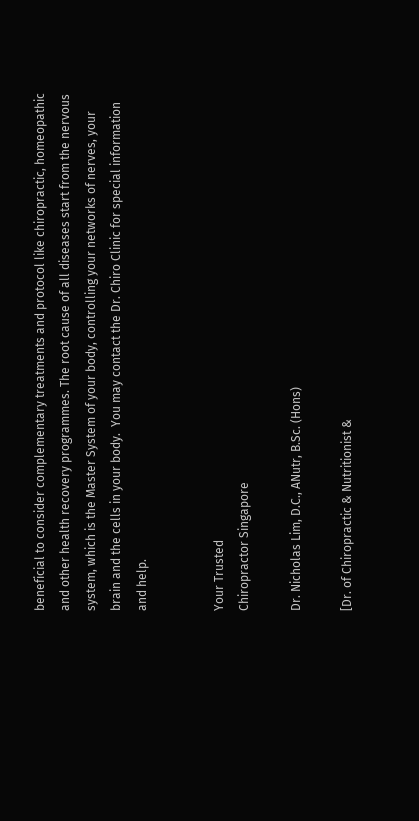beneficial to consider complementary treatments and protocol like chiropractic, homeopathic and other health recovery programmes. The root cause of all diseases start from the nervous system, which is the Master System of your body, controlling your networks of nerves, your brain and the cells in your body.  You may contact the Dr. Chiro Clinic for special information and help.


Your Trusted
Chiropractor Singapore

Dr. Nicholas Lim, D.C., ANutr, B.Sc. (Hons)

[Dr. of Chiropractic & Nutritionist &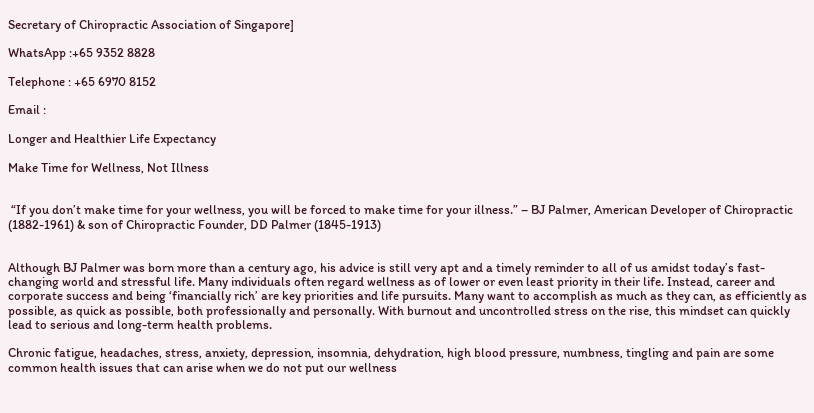Secretary of Chiropractic Association of Singapore]

WhatsApp :+65 9352 8828

Telephone : +65 6970 8152

Email :

Longer and Healthier Life Expectancy

Make Time for Wellness, Not Illness


 “If you don’t make time for your wellness, you will be forced to make time for your illness.” – BJ Palmer, American Developer of Chiropractic (1882-1961) & son of Chiropractic Founder, DD Palmer (1845-1913)


Although BJ Palmer was born more than a century ago, his advice is still very apt and a timely reminder to all of us amidst today’s fast-changing world and stressful life. Many individuals often regard wellness as of lower or even least priority in their life. Instead, career and corporate success and being ‘financially rich’ are key priorities and life pursuits. Many want to accomplish as much as they can, as efficiently as possible, as quick as possible, both professionally and personally. With burnout and uncontrolled stress on the rise, this mindset can quickly lead to serious and long-term health problems.

Chronic fatigue, headaches, stress, anxiety, depression, insomnia, dehydration, high blood pressure, numbness, tingling and pain are some common health issues that can arise when we do not put our wellness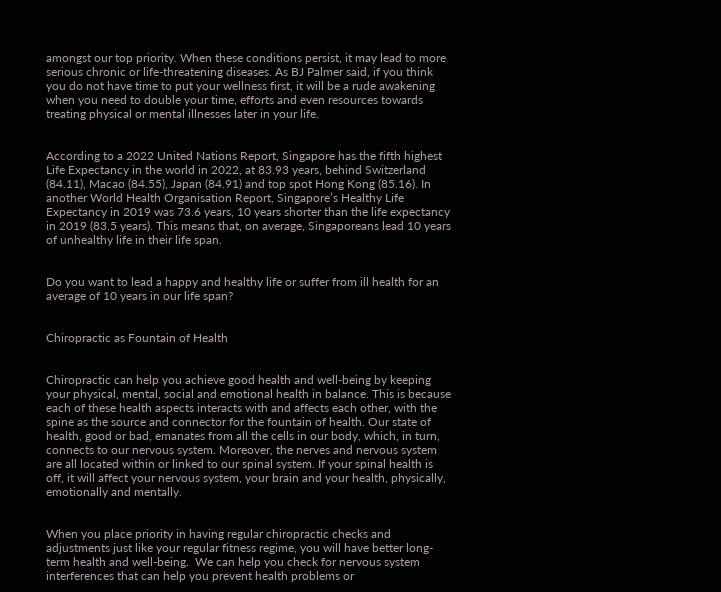amongst our top priority. When these conditions persist, it may lead to more serious chronic or life-threatening diseases. As BJ Palmer said, if you think you do not have time to put your wellness first, it will be a rude awakening when you need to double your time, efforts and even resources towards treating physical or mental illnesses later in your life.


According to a 2022 United Nations Report, Singapore has the fifth highest Life Expectancy in the world in 2022, at 83.93 years, behind Switzerland (84.11), Macao (84.55), Japan (84.91) and top spot Hong Kong (85.16). In another World Health Organisation Report, Singapore’s Healthy Life Expectancy in 2019 was 73.6 years, 10 years shorter than the life expectancy in 2019 (83.5 years). This means that, on average, Singaporeans lead 10 years of unhealthy life in their life span.


Do you want to lead a happy and healthy life or suffer from ill health for an average of 10 years in our life span?


Chiropractic as Fountain of Health


Chiropractic can help you achieve good health and well-being by keeping your physical, mental, social and emotional health in balance. This is because each of these health aspects interacts with and affects each other, with the spine as the source and connector for the fountain of health. Our state of health, good or bad, emanates from all the cells in our body, which, in turn, connects to our nervous system. Moreover, the nerves and nervous system are all located within or linked to our spinal system. If your spinal health is off, it will affect your nervous system, your brain and your health, physically, emotionally and mentally.


When you place priority in having regular chiropractic checks and adjustments just like your regular fitness regime, you will have better long-term health and well-being.  We can help you check for nervous system interferences that can help you prevent health problems or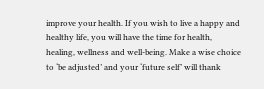improve your health. If you wish to live a happy and healthy life, you will have the time for health, healing, wellness and well-being. Make a wise choice to ‘be adjusted’ and your ‘future self’ will thank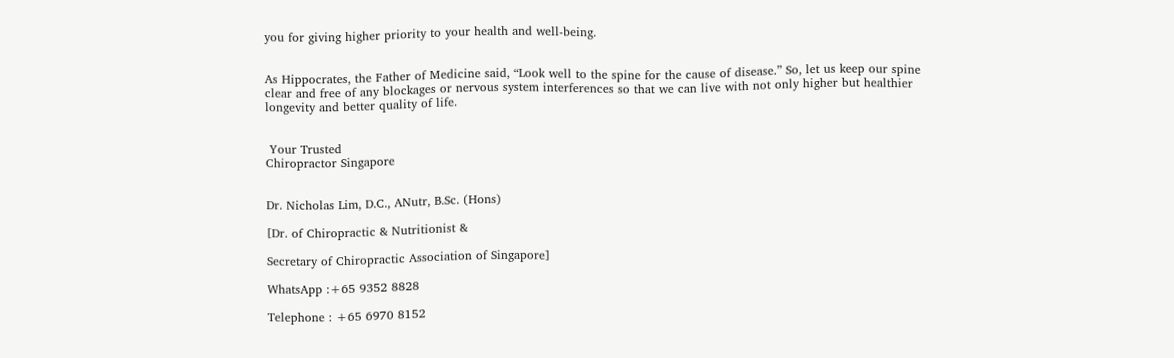you for giving higher priority to your health and well-being.


As Hippocrates, the Father of Medicine said, “Look well to the spine for the cause of disease.” So, let us keep our spine clear and free of any blockages or nervous system interferences so that we can live with not only higher but healthier longevity and better quality of life.


 Your Trusted
Chiropractor Singapore


Dr. Nicholas Lim, D.C., ANutr, B.Sc. (Hons)

[Dr. of Chiropractic & Nutritionist &

Secretary of Chiropractic Association of Singapore]

WhatsApp :+65 9352 8828

Telephone : +65 6970 8152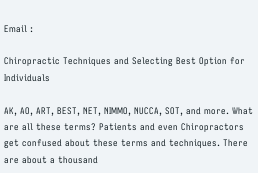Email :

Chiropractic Techniques and Selecting Best Option for Individuals

AK, AO, ART, BEST, NET, NIMMO, NUCCA, SOT, and more. What are all these terms? Patients and even Chiropractors get confused about these terms and techniques. There are about a thousand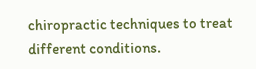chiropractic techniques to treat different conditions.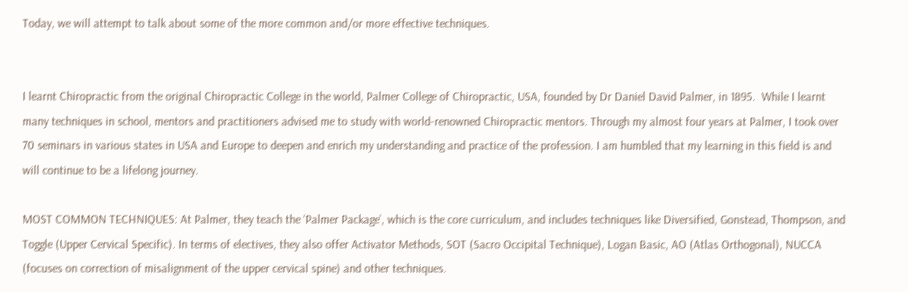Today, we will attempt to talk about some of the more common and/or more effective techniques.


I learnt Chiropractic from the original Chiropractic College in the world, Palmer College of Chiropractic, USA, founded by Dr Daniel David Palmer, in 1895.  While I learnt many techniques in school, mentors and practitioners advised me to study with world-renowned Chiropractic mentors. Through my almost four years at Palmer, I took over 70 seminars in various states in USA and Europe to deepen and enrich my understanding and practice of the profession. I am humbled that my learning in this field is and will continue to be a lifelong journey.

MOST COMMON TECHNIQUES: At Palmer, they teach the ‘Palmer Package’, which is the core curriculum, and includes techniques like Diversified, Gonstead, Thompson, and Toggle (Upper Cervical Specific). In terms of electives, they also offer Activator Methods, SOT (Sacro Occipital Technique), Logan Basic, AO (Atlas Orthogonal), NUCCA (focuses on correction of misalignment of the upper cervical spine) and other techniques.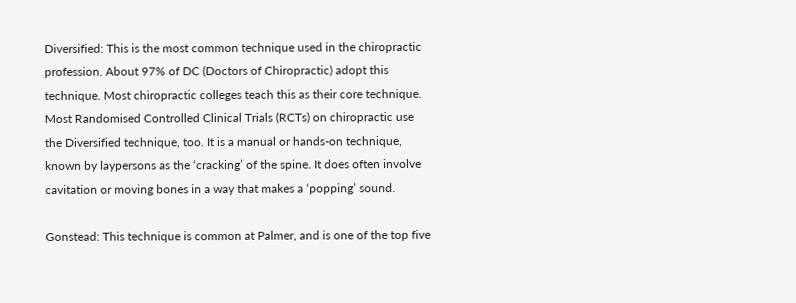Diversified: This is the most common technique used in the chiropractic profession. About 97% of DC (Doctors of Chiropractic) adopt this technique. Most chiropractic colleges teach this as their core technique. Most Randomised Controlled Clinical Trials (RCTs) on chiropractic use the Diversified technique, too. It is a manual or hands-on technique, known by laypersons as the ‘cracking’ of the spine. It does often involve cavitation or moving bones in a way that makes a ‘popping’ sound.

Gonstead: This technique is common at Palmer, and is one of the top five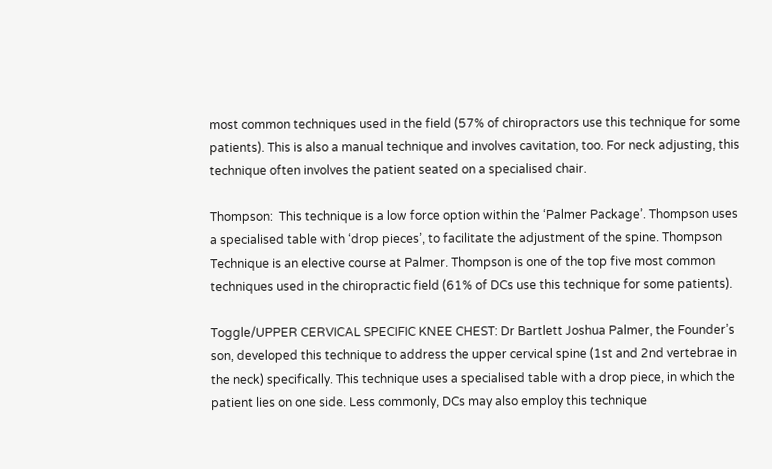most common techniques used in the field (57% of chiropractors use this technique for some patients). This is also a manual technique and involves cavitation, too. For neck adjusting, this technique often involves the patient seated on a specialised chair.

Thompson:  This technique is a low force option within the ‘Palmer Package’. Thompson uses a specialised table with ‘drop pieces’, to facilitate the adjustment of the spine. Thompson Technique is an elective course at Palmer. Thompson is one of the top five most common techniques used in the chiropractic field (61% of DCs use this technique for some patients).

Toggle/UPPER CERVICAL SPECIFIC KNEE CHEST: Dr Bartlett Joshua Palmer, the Founder’s son, developed this technique to address the upper cervical spine (1st and 2nd vertebrae in the neck) specifically. This technique uses a specialised table with a drop piece, in which the patient lies on one side. Less commonly, DCs may also employ this technique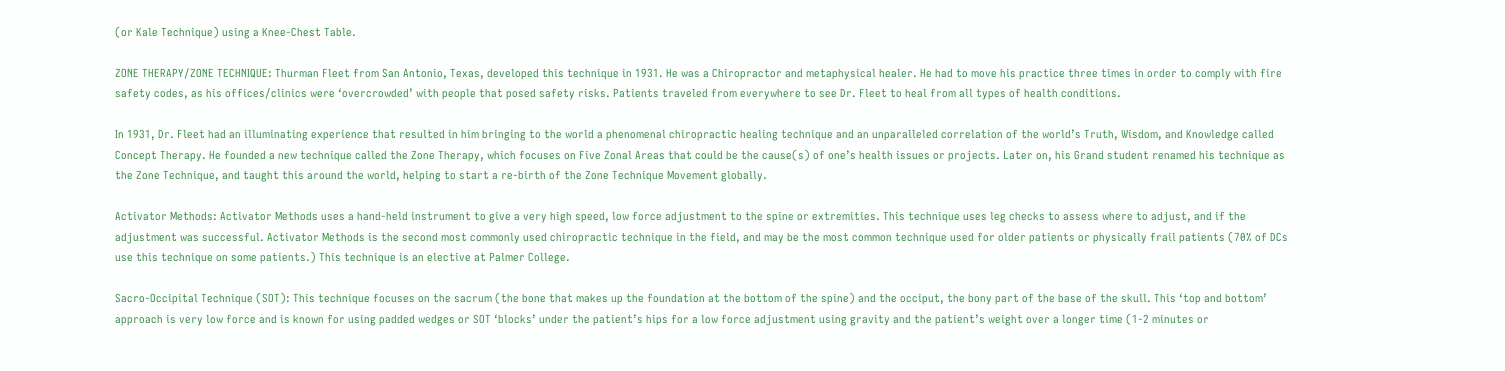(or Kale Technique) using a Knee-Chest Table.

ZONE THERAPY/ZONE TECHNIQUE: Thurman Fleet from San Antonio, Texas, developed this technique in 1931. He was a Chiropractor and metaphysical healer. He had to move his practice three times in order to comply with fire safety codes, as his offices/clinics were ‘overcrowded’ with people that posed safety risks. Patients traveled from everywhere to see Dr. Fleet to heal from all types of health conditions.

In 1931, Dr. Fleet had an illuminating experience that resulted in him bringing to the world a phenomenal chiropractic healing technique and an unparalleled correlation of the world’s Truth, Wisdom, and Knowledge called Concept Therapy. He founded a new technique called the Zone Therapy, which focuses on Five Zonal Areas that could be the cause(s) of one’s health issues or projects. Later on, his Grand student renamed his technique as the Zone Technique, and taught this around the world, helping to start a re-birth of the Zone Technique Movement globally.

Activator Methods: Activator Methods uses a hand-held instrument to give a very high speed, low force adjustment to the spine or extremities. This technique uses leg checks to assess where to adjust, and if the adjustment was successful. Activator Methods is the second most commonly used chiropractic technique in the field, and may be the most common technique used for older patients or physically frail patients (70% of DCs use this technique on some patients.) This technique is an elective at Palmer College.

Sacro-Occipital Technique (SOT): This technique focuses on the sacrum (the bone that makes up the foundation at the bottom of the spine) and the occiput, the bony part of the base of the skull. This ‘top and bottom’ approach is very low force and is known for using padded wedges or SOT ‘blocks’ under the patient’s hips for a low force adjustment using gravity and the patient’s weight over a longer time (1-2 minutes or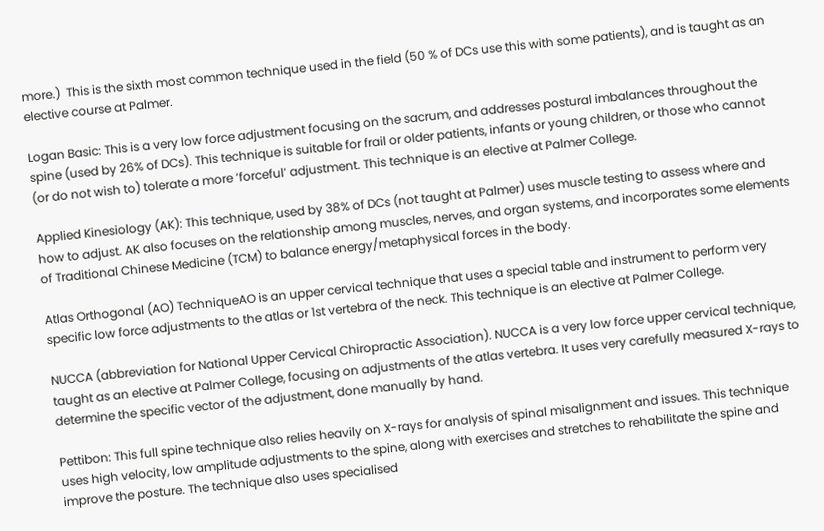more.)  This is the sixth most common technique used in the field (50 % of DCs use this with some patients), and is taught as an elective course at Palmer.

Logan Basic: This is a very low force adjustment focusing on the sacrum, and addresses postural imbalances throughout the spine (used by 26% of DCs). This technique is suitable for frail or older patients, infants or young children, or those who cannot (or do not wish to) tolerate a more ‘forceful’ adjustment. This technique is an elective at Palmer College.

Applied Kinesiology (AK): This technique, used by 38% of DCs (not taught at Palmer) uses muscle testing to assess where and how to adjust. AK also focuses on the relationship among muscles, nerves, and organ systems, and incorporates some elements of Traditional Chinese Medicine (TCM) to balance energy/metaphysical forces in the body.

Atlas Orthogonal (AO) TechniqueAO is an upper cervical technique that uses a special table and instrument to perform very specific low force adjustments to the atlas or 1st vertebra of the neck. This technique is an elective at Palmer College.

NUCCA (abbreviation for National Upper Cervical Chiropractic Association). NUCCA is a very low force upper cervical technique, taught as an elective at Palmer College, focusing on adjustments of the atlas vertebra. It uses very carefully measured X-rays to determine the specific vector of the adjustment, done manually by hand.

Pettibon: This full spine technique also relies heavily on X-rays for analysis of spinal misalignment and issues. This technique uses high velocity, low amplitude adjustments to the spine, along with exercises and stretches to rehabilitate the spine and improve the posture. The technique also uses specialised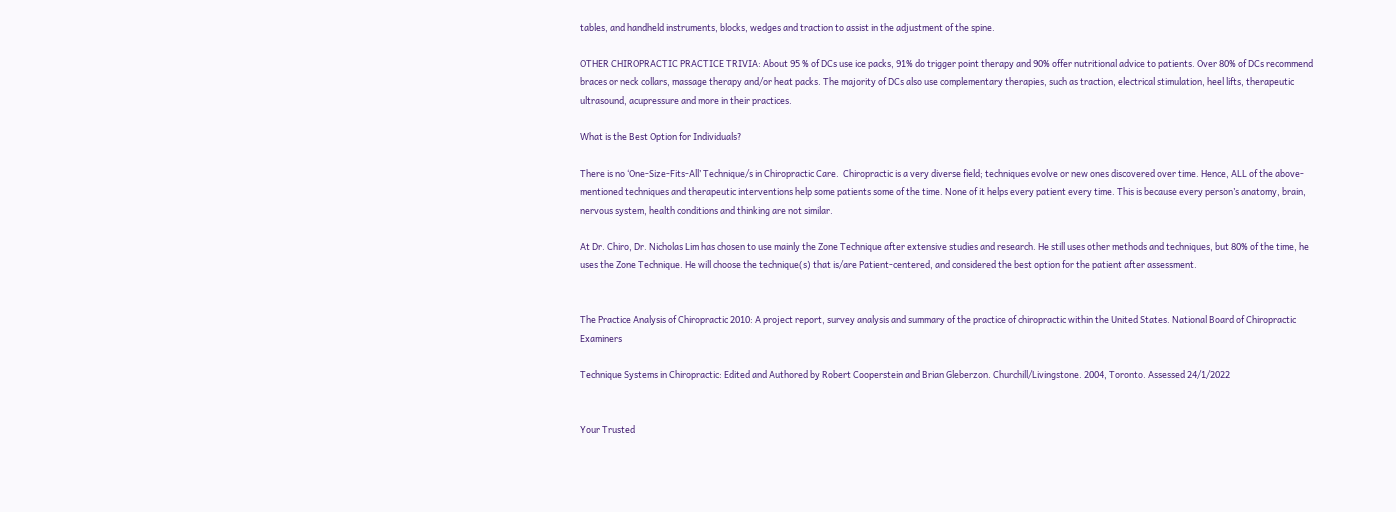tables, and handheld instruments, blocks, wedges and traction to assist in the adjustment of the spine.

OTHER CHIROPRACTIC PRACTICE TRIVIA: About 95 % of DCs use ice packs, 91% do trigger point therapy and 90% offer nutritional advice to patients. Over 80% of DCs recommend braces or neck collars, massage therapy and/or heat packs. The majority of DCs also use complementary therapies, such as traction, electrical stimulation, heel lifts, therapeutic ultrasound, acupressure and more in their practices.

What is the Best Option for Individuals?

There is no ‘One-Size-Fits-All’ Technique/s in Chiropractic Care.  Chiropractic is a very diverse field; techniques evolve or new ones discovered over time. Hence, ALL of the above-mentioned techniques and therapeutic interventions help some patients some of the time. None of it helps every patient every time. This is because every person’s anatomy, brain, nervous system, health conditions and thinking are not similar.

At Dr. Chiro, Dr. Nicholas Lim has chosen to use mainly the Zone Technique after extensive studies and research. He still uses other methods and techniques, but 80% of the time, he uses the Zone Technique. He will choose the technique(s) that is/are Patient-centered, and considered the best option for the patient after assessment.


The Practice Analysis of Chiropractic 2010: A project report, survey analysis and summary of the practice of chiropractic within the United States. National Board of Chiropractic Examiners

Technique Systems in Chiropractic: Edited and Authored by Robert Cooperstein and Brian Gleberzon. Churchill/Livingstone. 2004, Toronto. Assessed 24/1/2022


Your Trusted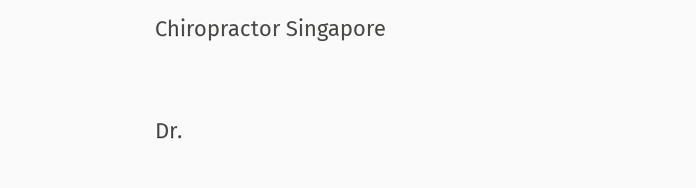Chiropractor Singapore


Dr.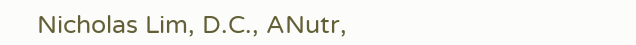Nicholas Lim, D.C., ANutr,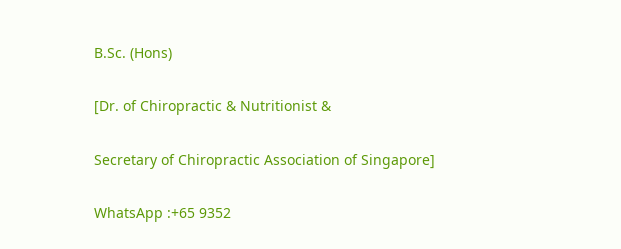B.Sc. (Hons)

[Dr. of Chiropractic & Nutritionist &

Secretary of Chiropractic Association of Singapore]

WhatsApp :+65 9352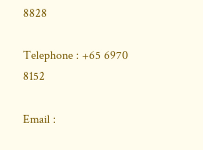8828

Telephone : +65 6970 8152

Email :